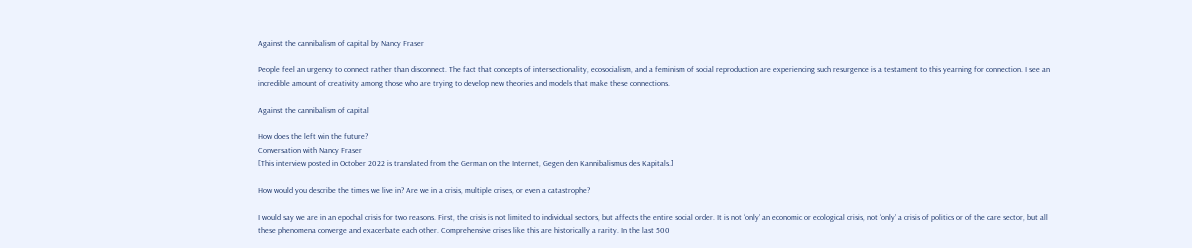Against the cannibalism of capital by Nancy Fraser

People feel an urgency to connect rather than disconnect. The fact that concepts of intersectionality, ecosocialism, and a feminism of social reproduction are experiencing such resurgence is a testament to this yearning for connection. I see an incredible amount of creativity among those who are trying to develop new theories and models that make these connections.

Against the cannibalism of capital

How does the left win the future?
Conversation with Nancy Fraser
[This interview posted in October 2022 is translated from the German on the Internet, Gegen den Kannibalismus des Kapitals.]

How would you describe the times we live in? Are we in a crisis, multiple crises, or even a catastrophe?

I would say we are in an epochal crisis for two reasons. First, the crisis is not limited to individual sectors, but affects the entire social order. It is not ‘only’ an economic or ecological crisis, not ‘only’ a crisis of politics or of the care sector, but all these phenomena converge and exacerbate each other. Comprehensive crises like this are historically a rarity. In the last 500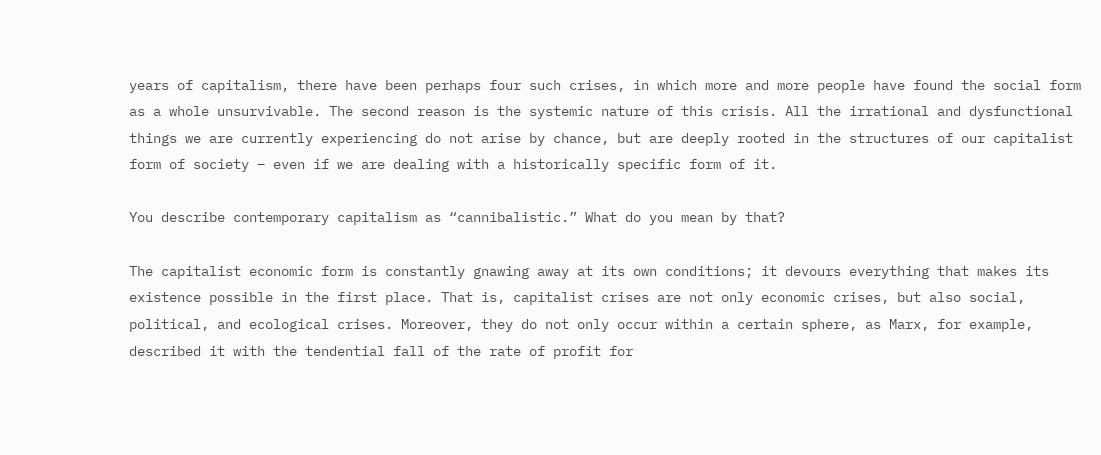years of capitalism, there have been perhaps four such crises, in which more and more people have found the social form as a whole unsurvivable. The second reason is the systemic nature of this crisis. All the irrational and dysfunctional things we are currently experiencing do not arise by chance, but are deeply rooted in the structures of our capitalist form of society – even if we are dealing with a historically specific form of it.

You describe contemporary capitalism as “cannibalistic.” What do you mean by that?

The capitalist economic form is constantly gnawing away at its own conditions; it devours everything that makes its existence possible in the first place. That is, capitalist crises are not only economic crises, but also social, political, and ecological crises. Moreover, they do not only occur within a certain sphere, as Marx, for example, described it with the tendential fall of the rate of profit for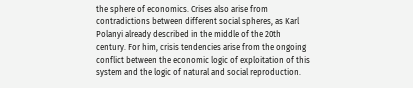the sphere of economics. Crises also arise from contradictions between different social spheres, as Karl Polanyi already described in the middle of the 20th century. For him, crisis tendencies arise from the ongoing conflict between the economic logic of exploitation of this system and the logic of natural and social reproduction.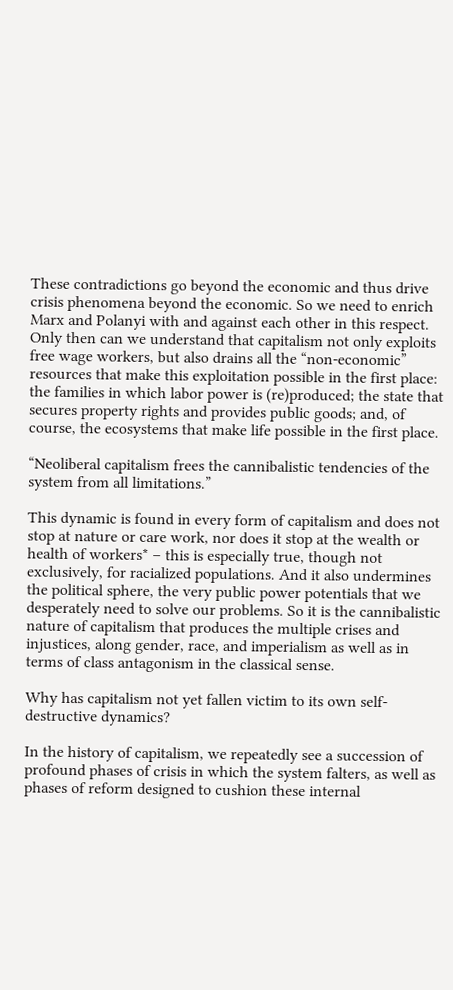These contradictions go beyond the economic and thus drive crisis phenomena beyond the economic. So we need to enrich Marx and Polanyi with and against each other in this respect. Only then can we understand that capitalism not only exploits free wage workers, but also drains all the “non-economic” resources that make this exploitation possible in the first place: the families in which labor power is (re)produced; the state that secures property rights and provides public goods; and, of course, the ecosystems that make life possible in the first place.

“Neoliberal capitalism frees the cannibalistic tendencies of the system from all limitations.”

This dynamic is found in every form of capitalism and does not stop at nature or care work, nor does it stop at the wealth or health of workers* – this is especially true, though not exclusively, for racialized populations. And it also undermines the political sphere, the very public power potentials that we desperately need to solve our problems. So it is the cannibalistic nature of capitalism that produces the multiple crises and injustices, along gender, race, and imperialism as well as in terms of class antagonism in the classical sense.

Why has capitalism not yet fallen victim to its own self-destructive dynamics?

In the history of capitalism, we repeatedly see a succession of profound phases of crisis in which the system falters, as well as phases of reform designed to cushion these internal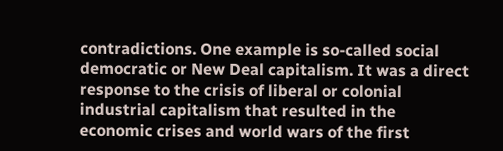contradictions. One example is so-called social democratic or New Deal capitalism. It was a direct response to the crisis of liberal or colonial industrial capitalism that resulted in the economic crises and world wars of the first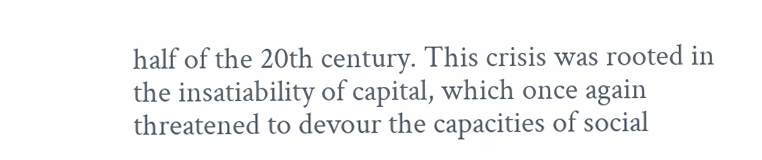half of the 20th century. This crisis was rooted in the insatiability of capital, which once again threatened to devour the capacities of social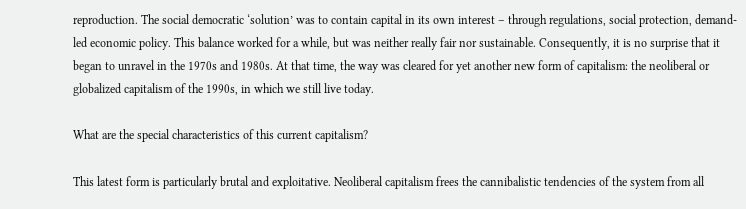reproduction. The social democratic ‘solution’ was to contain capital in its own interest – through regulations, social protection, demand-led economic policy. This balance worked for a while, but was neither really fair nor sustainable. Consequently, it is no surprise that it began to unravel in the 1970s and 1980s. At that time, the way was cleared for yet another new form of capitalism: the neoliberal or globalized capitalism of the 1990s, in which we still live today.

What are the special characteristics of this current capitalism?

This latest form is particularly brutal and exploitative. Neoliberal capitalism frees the cannibalistic tendencies of the system from all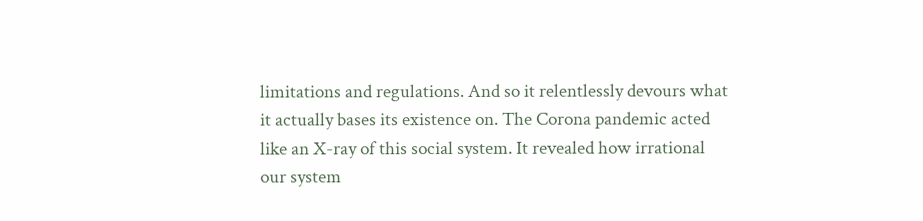limitations and regulations. And so it relentlessly devours what it actually bases its existence on. The Corona pandemic acted like an X-ray of this social system. It revealed how irrational our system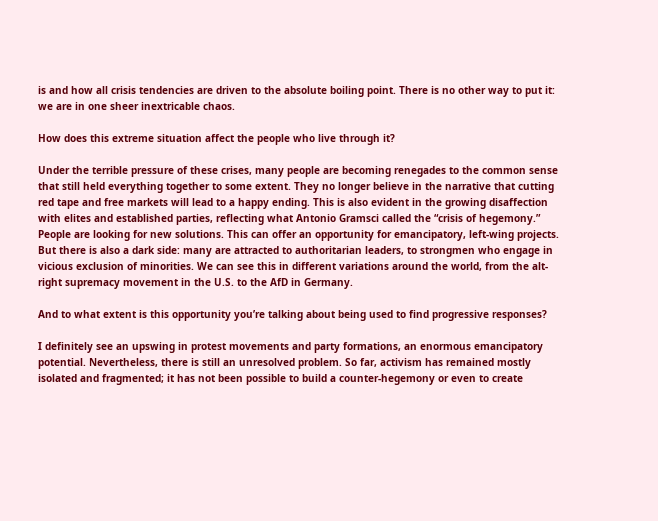is and how all crisis tendencies are driven to the absolute boiling point. There is no other way to put it: we are in one sheer inextricable chaos.

How does this extreme situation affect the people who live through it?

Under the terrible pressure of these crises, many people are becoming renegades to the common sense that still held everything together to some extent. They no longer believe in the narrative that cutting red tape and free markets will lead to a happy ending. This is also evident in the growing disaffection with elites and established parties, reflecting what Antonio Gramsci called the “crisis of hegemony.” People are looking for new solutions. This can offer an opportunity for emancipatory, left-wing projects. But there is also a dark side: many are attracted to authoritarian leaders, to strongmen who engage in vicious exclusion of minorities. We can see this in different variations around the world, from the alt-right supremacy movement in the U.S. to the AfD in Germany.

And to what extent is this opportunity you’re talking about being used to find progressive responses?

I definitely see an upswing in protest movements and party formations, an enormous emancipatory potential. Nevertheless, there is still an unresolved problem. So far, activism has remained mostly isolated and fragmented; it has not been possible to build a counter-hegemony or even to create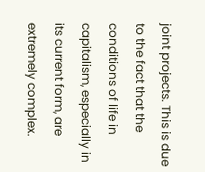joint projects. This is due to the fact that the conditions of life in capitalism, especially in its current form, are extremely complex.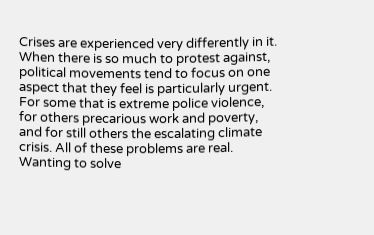Crises are experienced very differently in it. When there is so much to protest against, political movements tend to focus on one aspect that they feel is particularly urgent. For some that is extreme police violence, for others precarious work and poverty, and for still others the escalating climate crisis. All of these problems are real. Wanting to solve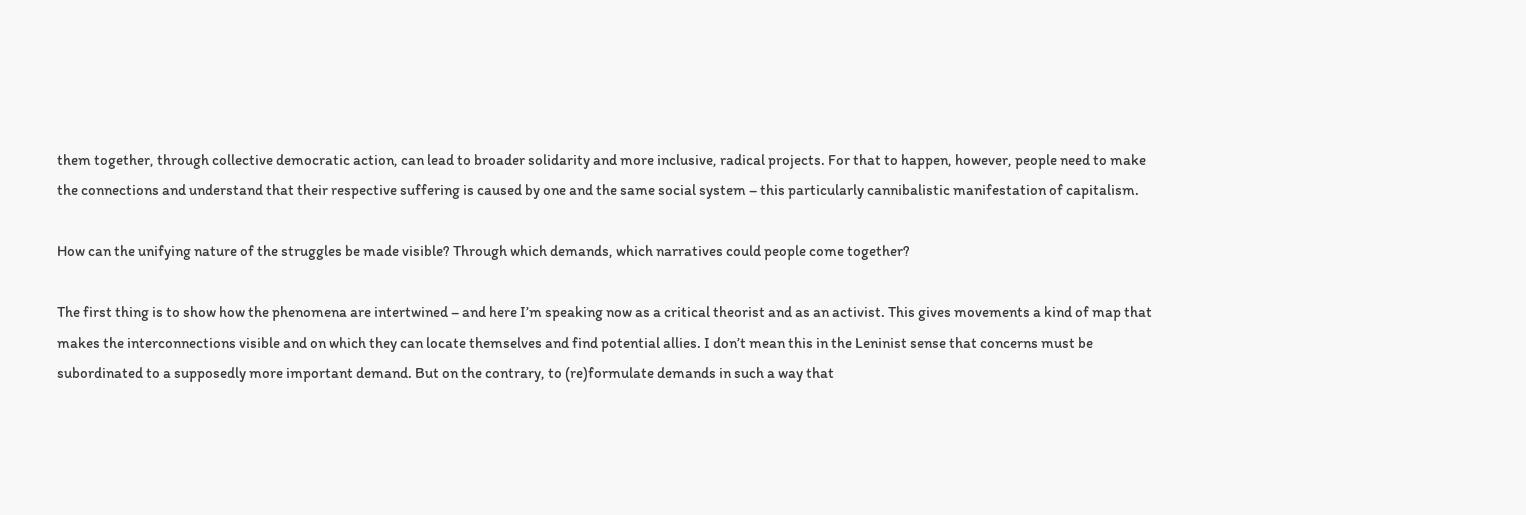them together, through collective democratic action, can lead to broader solidarity and more inclusive, radical projects. For that to happen, however, people need to make the connections and understand that their respective suffering is caused by one and the same social system – this particularly cannibalistic manifestation of capitalism.

How can the unifying nature of the struggles be made visible? Through which demands, which narratives could people come together?

The first thing is to show how the phenomena are intertwined – and here I’m speaking now as a critical theorist and as an activist. This gives movements a kind of map that makes the interconnections visible and on which they can locate themselves and find potential allies. I don’t mean this in the Leninist sense that concerns must be subordinated to a supposedly more important demand. But on the contrary, to (re)formulate demands in such a way that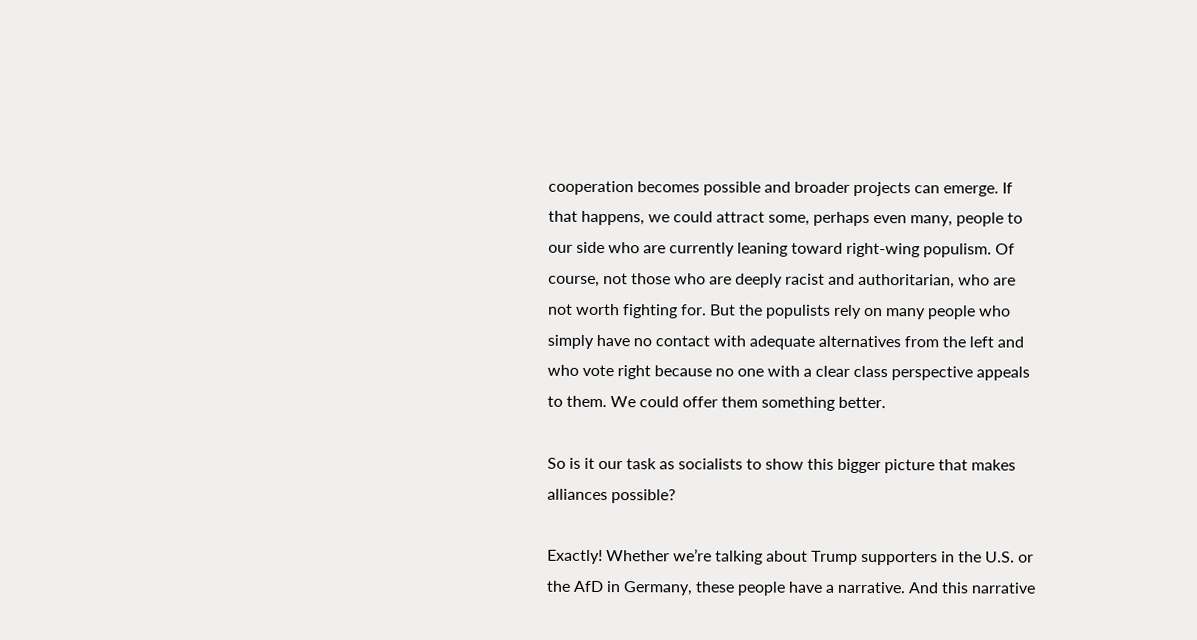cooperation becomes possible and broader projects can emerge. If that happens, we could attract some, perhaps even many, people to our side who are currently leaning toward right-wing populism. Of course, not those who are deeply racist and authoritarian, who are not worth fighting for. But the populists rely on many people who simply have no contact with adequate alternatives from the left and who vote right because no one with a clear class perspective appeals to them. We could offer them something better.

So is it our task as socialists to show this bigger picture that makes alliances possible?

Exactly! Whether we’re talking about Trump supporters in the U.S. or the AfD in Germany, these people have a narrative. And this narrative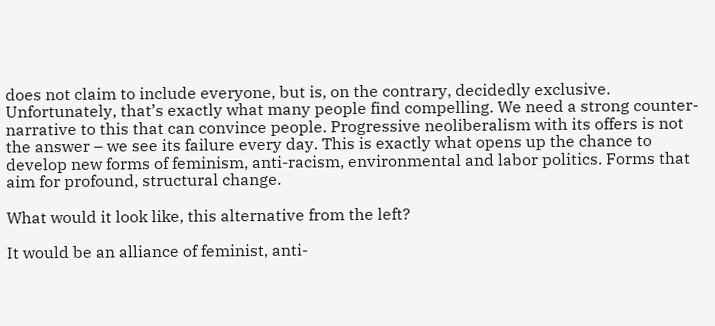does not claim to include everyone, but is, on the contrary, decidedly exclusive. Unfortunately, that’s exactly what many people find compelling. We need a strong counter-narrative to this that can convince people. Progressive neoliberalism with its offers is not the answer – we see its failure every day. This is exactly what opens up the chance to develop new forms of feminism, anti-racism, environmental and labor politics. Forms that aim for profound, structural change.

What would it look like, this alternative from the left?

It would be an alliance of feminist, anti-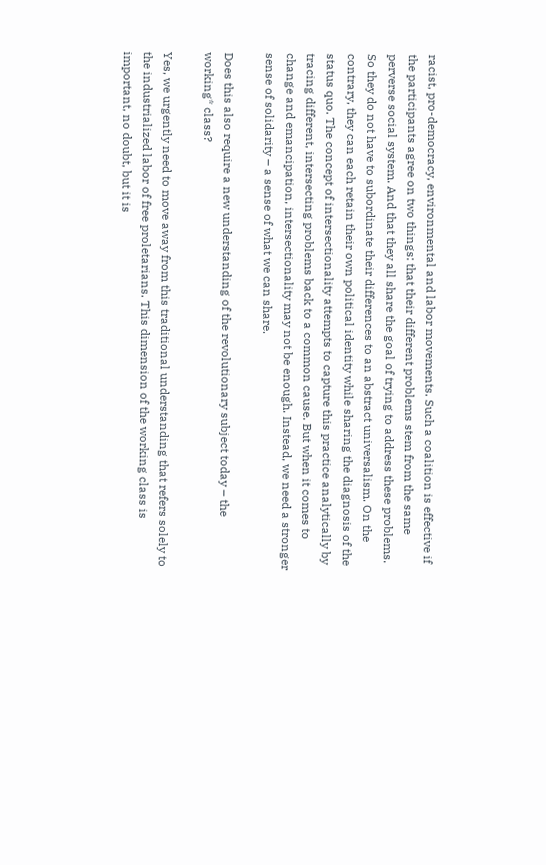racist, pro-democracy, environmental and labor movements. Such a coalition is effective if the participants agree on two things: that their different problems stem from the same perverse social system. And that they all share the goal of trying to address these problems. So they do not have to subordinate their differences to an abstract universalism. On the contrary, they can each retain their own political identity while sharing the diagnosis of the status quo. The concept of intersectionality attempts to capture this practice analytically by tracing different, intersecting problems back to a common cause. But when it comes to change and emancipation, intersectionality may not be enough. Instead, we need a stronger sense of solidarity – a sense of what we can share.

Does this also require a new understanding of the revolutionary subject today – the working* class?

Yes, we urgently need to move away from this traditional understanding that refers solely to the industrialized labor of free proletarians. This dimension of the working class is important, no doubt, but it is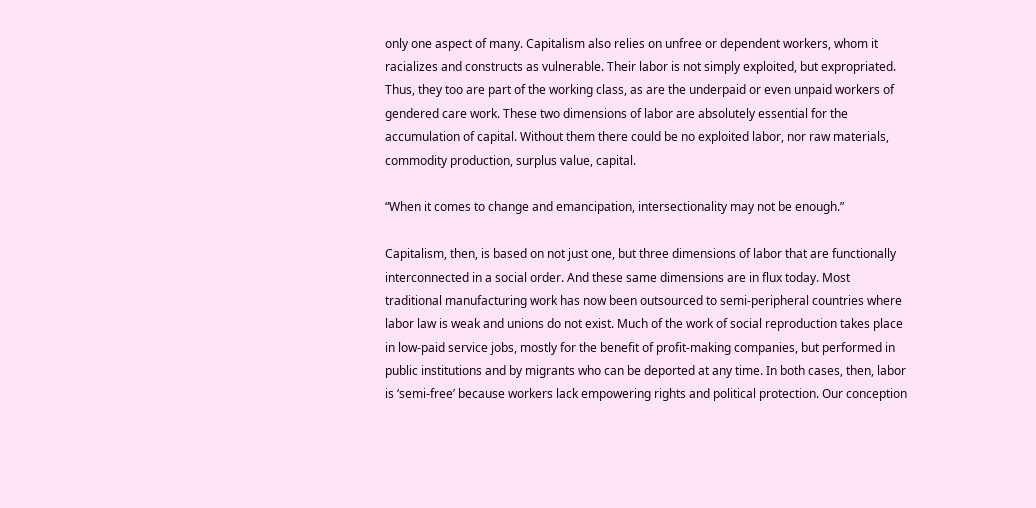only one aspect of many. Capitalism also relies on unfree or dependent workers, whom it racializes and constructs as vulnerable. Their labor is not simply exploited, but expropriated. Thus, they too are part of the working class, as are the underpaid or even unpaid workers of gendered care work. These two dimensions of labor are absolutely essential for the accumulation of capital. Without them there could be no exploited labor, nor raw materials, commodity production, surplus value, capital.

“When it comes to change and emancipation, intersectionality may not be enough.”

Capitalism, then, is based on not just one, but three dimensions of labor that are functionally interconnected in a social order. And these same dimensions are in flux today. Most traditional manufacturing work has now been outsourced to semi-peripheral countries where labor law is weak and unions do not exist. Much of the work of social reproduction takes place in low-paid service jobs, mostly for the benefit of profit-making companies, but performed in public institutions and by migrants who can be deported at any time. In both cases, then, labor is ‘semi-free’ because workers lack empowering rights and political protection. Our conception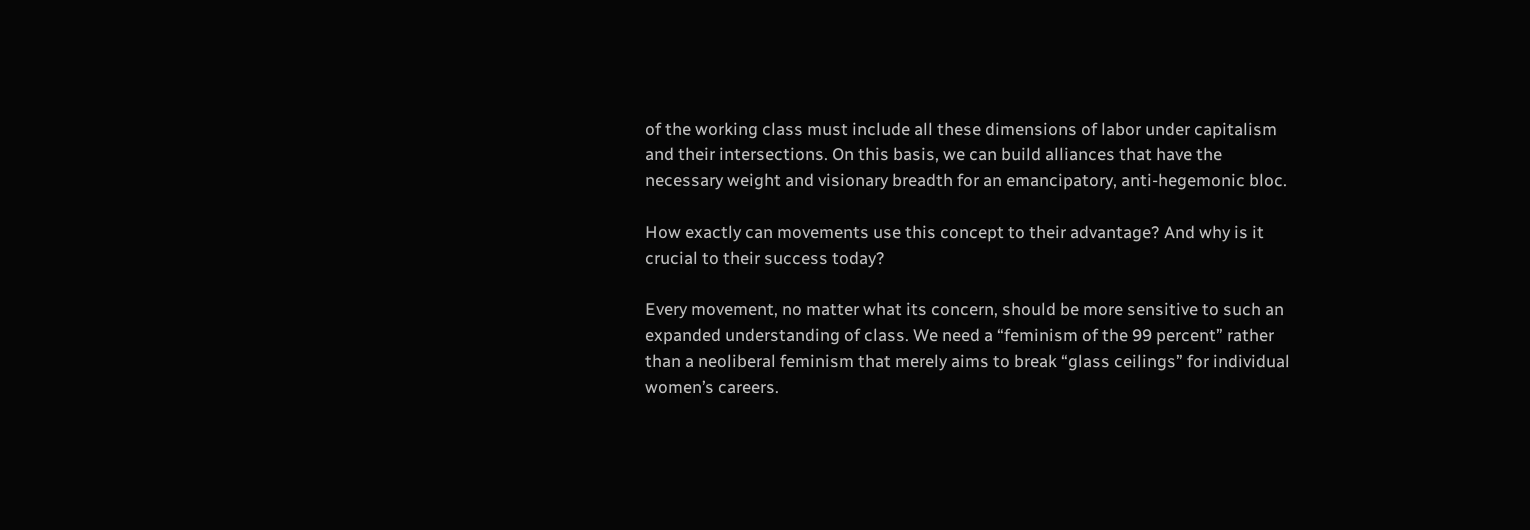of the working class must include all these dimensions of labor under capitalism and their intersections. On this basis, we can build alliances that have the necessary weight and visionary breadth for an emancipatory, anti-hegemonic bloc.

How exactly can movements use this concept to their advantage? And why is it crucial to their success today?

Every movement, no matter what its concern, should be more sensitive to such an expanded understanding of class. We need a “feminism of the 99 percent” rather than a neoliberal feminism that merely aims to break “glass ceilings” for individual women’s careers.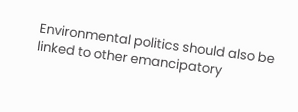Environmental politics should also be linked to other emancipatory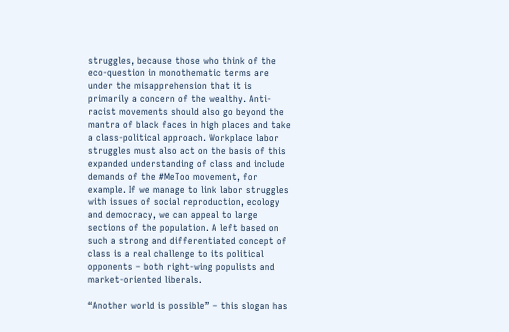struggles, because those who think of the eco-question in monothematic terms are under the misapprehension that it is primarily a concern of the wealthy. Anti-racist movements should also go beyond the mantra of black faces in high places and take a class-political approach. Workplace labor struggles must also act on the basis of this expanded understanding of class and include demands of the #MeToo movement, for example. If we manage to link labor struggles with issues of social reproduction, ecology and democracy, we can appeal to large sections of the population. A left based on such a strong and differentiated concept of class is a real challenge to its political opponents – both right-wing populists and market-oriented liberals.

“Another world is possible” – this slogan has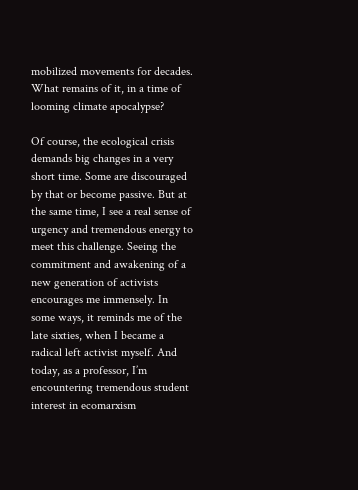mobilized movements for decades. What remains of it, in a time of looming climate apocalypse?

Of course, the ecological crisis demands big changes in a very short time. Some are discouraged by that or become passive. But at the same time, I see a real sense of urgency and tremendous energy to meet this challenge. Seeing the commitment and awakening of a new generation of activists encourages me immensely. In some ways, it reminds me of the late sixties, when I became a radical left activist myself. And today, as a professor, I’m encountering tremendous student interest in ecomarxism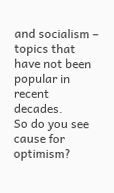and socialism – topics that have not been popular in recent decades.
So do you see cause for optimism?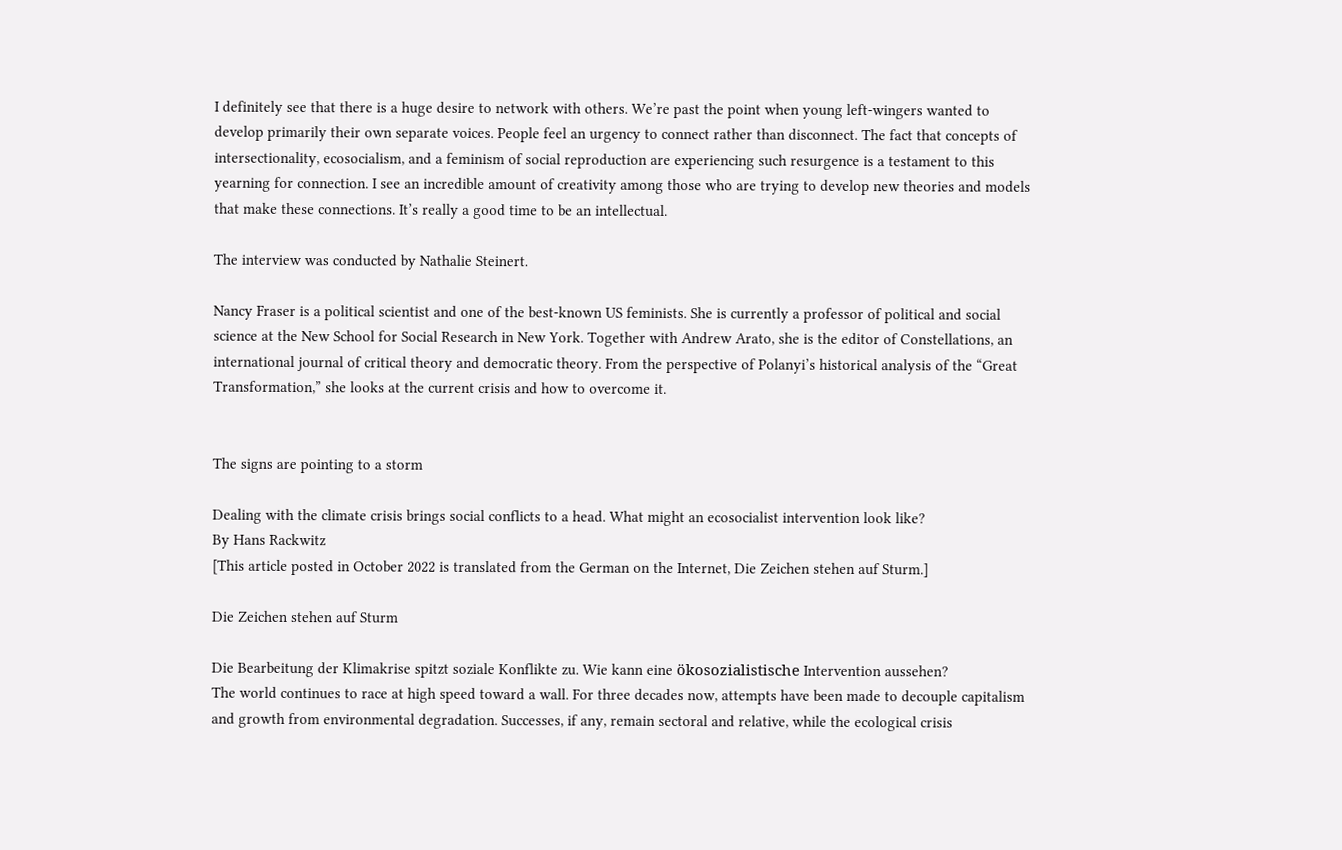I definitely see that there is a huge desire to network with others. We’re past the point when young left-wingers wanted to develop primarily their own separate voices. People feel an urgency to connect rather than disconnect. The fact that concepts of intersectionality, ecosocialism, and a feminism of social reproduction are experiencing such resurgence is a testament to this yearning for connection. I see an incredible amount of creativity among those who are trying to develop new theories and models that make these connections. It’s really a good time to be an intellectual.

The interview was conducted by Nathalie Steinert.

Nancy Fraser is a political scientist and one of the best-known US feminists. She is currently a professor of political and social science at the New School for Social Research in New York. Together with Andrew Arato, she is the editor of Constellations, an international journal of critical theory and democratic theory. From the perspective of Polanyi’s historical analysis of the “Great Transformation,” she looks at the current crisis and how to overcome it.


The signs are pointing to a storm

Dealing with the climate crisis brings social conflicts to a head. What might an ecosocialist intervention look like?
By Hans Rackwitz
[This article posted in October 2022 is translated from the German on the Internet, Die Zeichen stehen auf Sturm.]

Die Zeichen stehen auf Sturm

Die Bearbeitung der Klimakrise spitzt soziale Konflikte zu. Wie kann eine ökosozialistische Intervention aussehen?
The world continues to race at high speed toward a wall. For three decades now, attempts have been made to decouple capitalism and growth from environmental degradation. Successes, if any, remain sectoral and relative, while the ecological crisis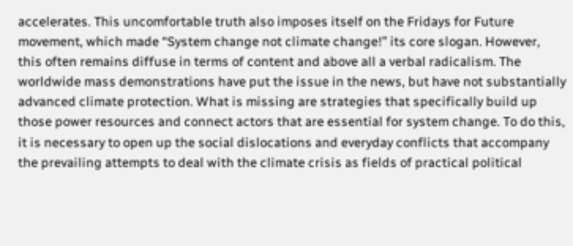accelerates. This uncomfortable truth also imposes itself on the Fridays for Future movement, which made “System change not climate change!” its core slogan. However, this often remains diffuse in terms of content and above all a verbal radicalism. The worldwide mass demonstrations have put the issue in the news, but have not substantially advanced climate protection. What is missing are strategies that specifically build up those power resources and connect actors that are essential for system change. To do this, it is necessary to open up the social dislocations and everyday conflicts that accompany the prevailing attempts to deal with the climate crisis as fields of practical political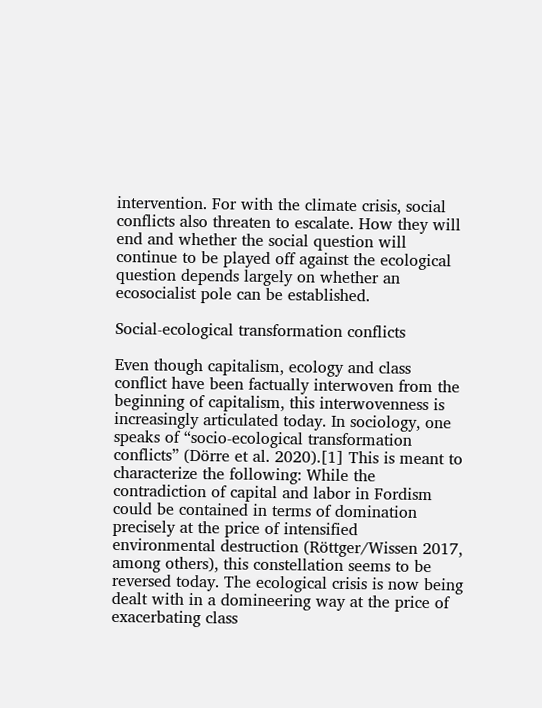intervention. For with the climate crisis, social conflicts also threaten to escalate. How they will end and whether the social question will continue to be played off against the ecological question depends largely on whether an ecosocialist pole can be established.

Social-ecological transformation conflicts

Even though capitalism, ecology and class conflict have been factually interwoven from the beginning of capitalism, this interwovenness is increasingly articulated today. In sociology, one speaks of “socio-ecological transformation conflicts” (Dörre et al. 2020).[1] This is meant to characterize the following: While the contradiction of capital and labor in Fordism could be contained in terms of domination precisely at the price of intensified environmental destruction (Röttger/Wissen 2017, among others), this constellation seems to be reversed today. The ecological crisis is now being dealt with in a domineering way at the price of exacerbating class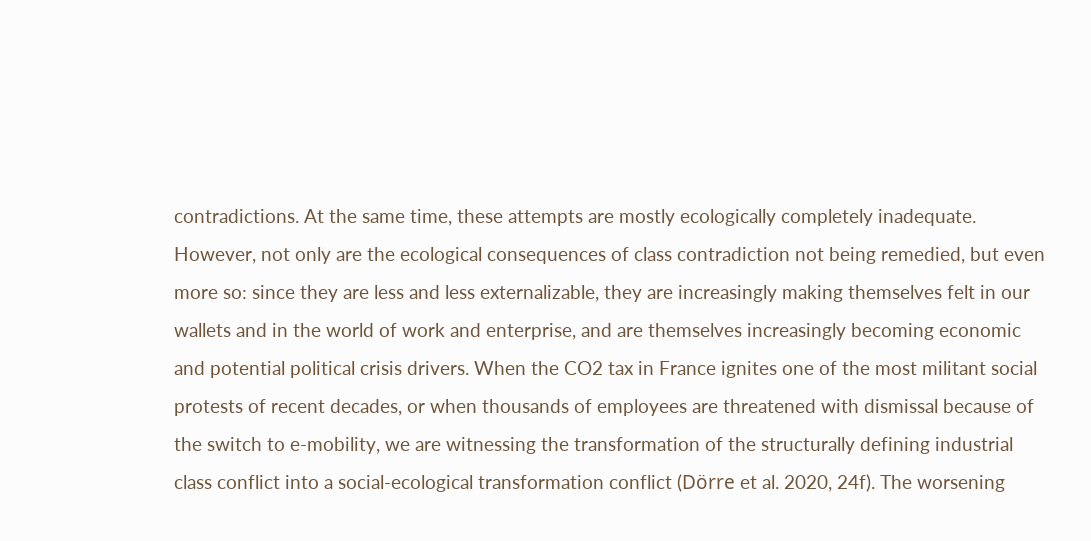contradictions. At the same time, these attempts are mostly ecologically completely inadequate. However, not only are the ecological consequences of class contradiction not being remedied, but even more so: since they are less and less externalizable, they are increasingly making themselves felt in our wallets and in the world of work and enterprise, and are themselves increasingly becoming economic and potential political crisis drivers. When the CO2 tax in France ignites one of the most militant social protests of recent decades, or when thousands of employees are threatened with dismissal because of the switch to e-mobility, we are witnessing the transformation of the structurally defining industrial class conflict into a social-ecological transformation conflict (Dörre et al. 2020, 24f). The worsening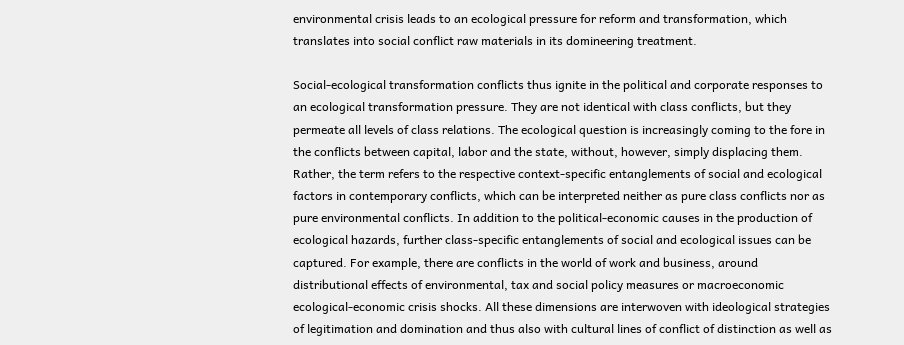environmental crisis leads to an ecological pressure for reform and transformation, which translates into social conflict raw materials in its domineering treatment.

Social-ecological transformation conflicts thus ignite in the political and corporate responses to an ecological transformation pressure. They are not identical with class conflicts, but they permeate all levels of class relations. The ecological question is increasingly coming to the fore in the conflicts between capital, labor and the state, without, however, simply displacing them. Rather, the term refers to the respective context-specific entanglements of social and ecological factors in contemporary conflicts, which can be interpreted neither as pure class conflicts nor as pure environmental conflicts. In addition to the political-economic causes in the production of ecological hazards, further class-specific entanglements of social and ecological issues can be captured. For example, there are conflicts in the world of work and business, around distributional effects of environmental, tax and social policy measures or macroeconomic ecological-economic crisis shocks. All these dimensions are interwoven with ideological strategies of legitimation and domination and thus also with cultural lines of conflict of distinction as well as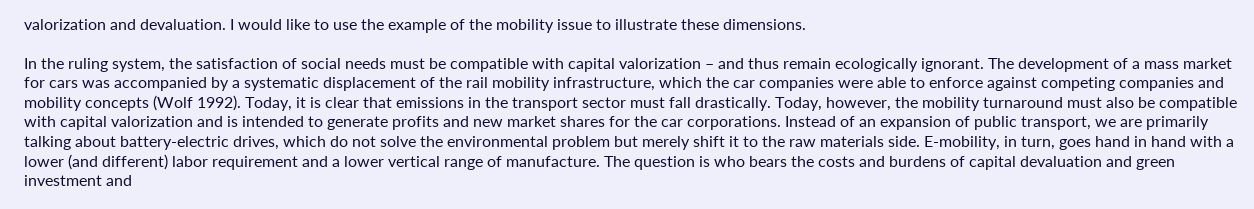valorization and devaluation. I would like to use the example of the mobility issue to illustrate these dimensions.

In the ruling system, the satisfaction of social needs must be compatible with capital valorization – and thus remain ecologically ignorant. The development of a mass market for cars was accompanied by a systematic displacement of the rail mobility infrastructure, which the car companies were able to enforce against competing companies and mobility concepts (Wolf 1992). Today, it is clear that emissions in the transport sector must fall drastically. Today, however, the mobility turnaround must also be compatible with capital valorization and is intended to generate profits and new market shares for the car corporations. Instead of an expansion of public transport, we are primarily talking about battery-electric drives, which do not solve the environmental problem but merely shift it to the raw materials side. E-mobility, in turn, goes hand in hand with a lower (and different) labor requirement and a lower vertical range of manufacture. The question is who bears the costs and burdens of capital devaluation and green investment and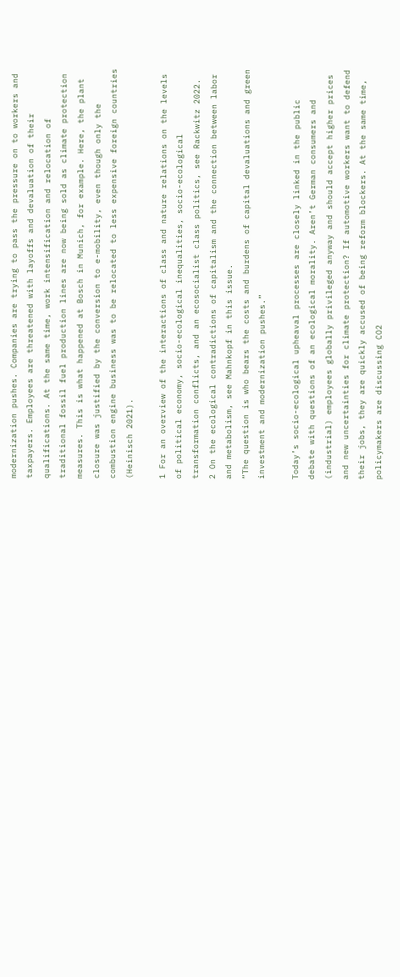modernization pushes. Companies are trying to pass the pressure on to workers and taxpayers. Employees are threatened with layoffs and devaluation of their qualifications. At the same time, work intensification and relocation of traditional fossil fuel production lines are now being sold as climate protection measures. This is what happened at Bosch in Munich, for example. Here, the plant closure was justified by the conversion to e-mobility, even though only the combustion engine business was to be relocated to less expensive foreign countries (Heinisch 2021).

1 For an overview of the interactions of class and nature relations on the levels of political economy, socio-ecological inequalities, socio-ecological transformation conflicts, and an ecosocialist class politics, see Rackwitz 2022.
2 On the ecological contradictions of capitalism and the connection between labor and metabolism, see Mahnkopf in this issue.
“The question is who bears the costs and burdens of capital devaluations and green investment and modernization pushes.”

Today’s socio-ecological upheaval processes are closely linked in the public debate with questions of an ecological morality. Aren’t German consumers and (industrial) employees globally privileged anyway and should accept higher prices and new uncertainties for climate protection? If automotive workers want to defend their jobs, they are quickly accused of being reform blockers. At the same time, policymakers are discussing CO2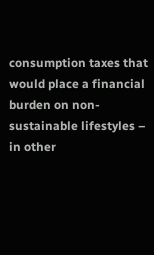consumption taxes that would place a financial burden on non-sustainable lifestyles – in other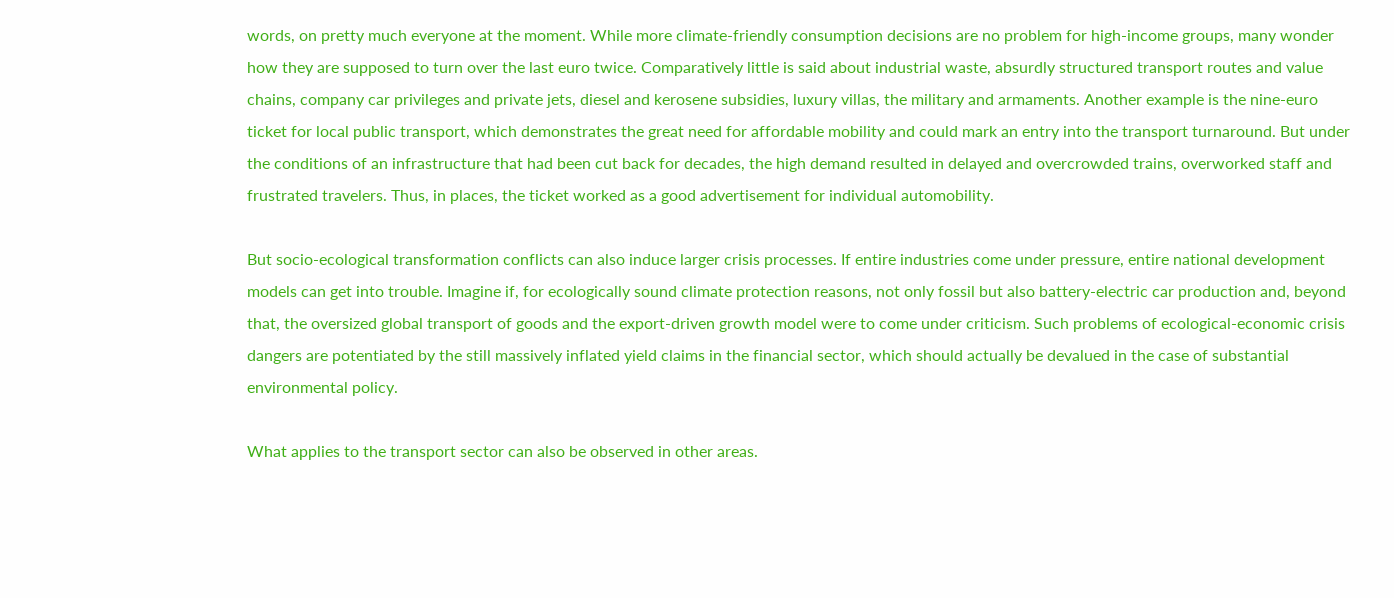words, on pretty much everyone at the moment. While more climate-friendly consumption decisions are no problem for high-income groups, many wonder how they are supposed to turn over the last euro twice. Comparatively little is said about industrial waste, absurdly structured transport routes and value chains, company car privileges and private jets, diesel and kerosene subsidies, luxury villas, the military and armaments. Another example is the nine-euro ticket for local public transport, which demonstrates the great need for affordable mobility and could mark an entry into the transport turnaround. But under the conditions of an infrastructure that had been cut back for decades, the high demand resulted in delayed and overcrowded trains, overworked staff and frustrated travelers. Thus, in places, the ticket worked as a good advertisement for individual automobility.

But socio-ecological transformation conflicts can also induce larger crisis processes. If entire industries come under pressure, entire national development models can get into trouble. Imagine if, for ecologically sound climate protection reasons, not only fossil but also battery-electric car production and, beyond that, the oversized global transport of goods and the export-driven growth model were to come under criticism. Such problems of ecological-economic crisis dangers are potentiated by the still massively inflated yield claims in the financial sector, which should actually be devalued in the case of substantial environmental policy.

What applies to the transport sector can also be observed in other areas.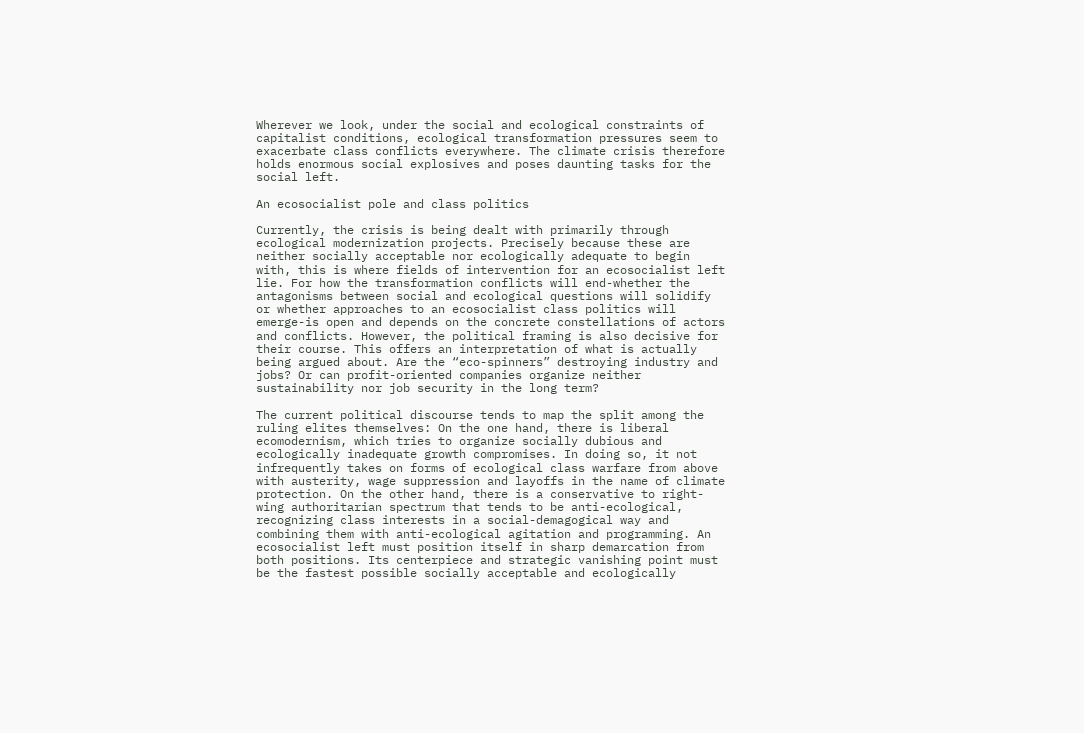Wherever we look, under the social and ecological constraints of capitalist conditions, ecological transformation pressures seem to exacerbate class conflicts everywhere. The climate crisis therefore holds enormous social explosives and poses daunting tasks for the social left.

An ecosocialist pole and class politics

Currently, the crisis is being dealt with primarily through ecological modernization projects. Precisely because these are neither socially acceptable nor ecologically adequate to begin with, this is where fields of intervention for an ecosocialist left lie. For how the transformation conflicts will end-whether the antagonisms between social and ecological questions will solidify or whether approaches to an ecosocialist class politics will emerge-is open and depends on the concrete constellations of actors and conflicts. However, the political framing is also decisive for their course. This offers an interpretation of what is actually being argued about. Are the “eco-spinners” destroying industry and jobs? Or can profit-oriented companies organize neither sustainability nor job security in the long term?

The current political discourse tends to map the split among the ruling elites themselves: On the one hand, there is liberal ecomodernism, which tries to organize socially dubious and ecologically inadequate growth compromises. In doing so, it not infrequently takes on forms of ecological class warfare from above with austerity, wage suppression and layoffs in the name of climate protection. On the other hand, there is a conservative to right-wing authoritarian spectrum that tends to be anti-ecological, recognizing class interests in a social-demagogical way and combining them with anti-ecological agitation and programming. An ecosocialist left must position itself in sharp demarcation from both positions. Its centerpiece and strategic vanishing point must be the fastest possible socially acceptable and ecologically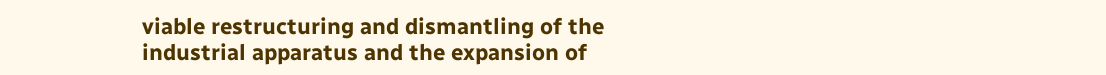viable restructuring and dismantling of the industrial apparatus and the expansion of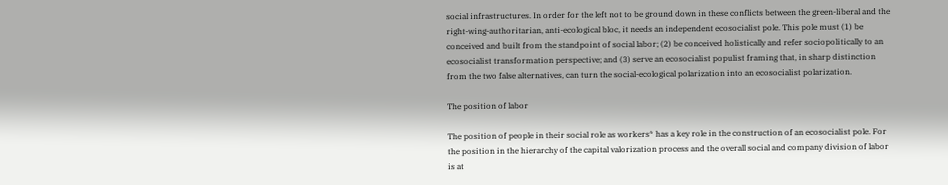social infrastructures. In order for the left not to be ground down in these conflicts between the green-liberal and the right-wing-authoritarian, anti-ecological bloc, it needs an independent ecosocialist pole. This pole must (1) be conceived and built from the standpoint of social labor; (2) be conceived holistically and refer sociopolitically to an ecosocialist transformation perspective; and (3) serve an ecosocialist populist framing that, in sharp distinction from the two false alternatives, can turn the social-ecological polarization into an ecosocialist polarization.

The position of labor

The position of people in their social role as workers* has a key role in the construction of an ecosocialist pole. For the position in the hierarchy of the capital valorization process and the overall social and company division of labor is at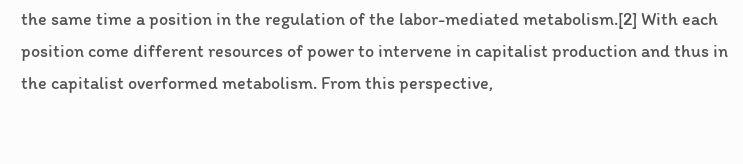the same time a position in the regulation of the labor-mediated metabolism.[2] With each position come different resources of power to intervene in capitalist production and thus in the capitalist overformed metabolism. From this perspective,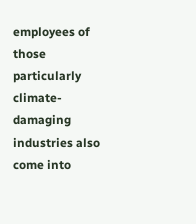employees of those particularly climate-damaging industries also come into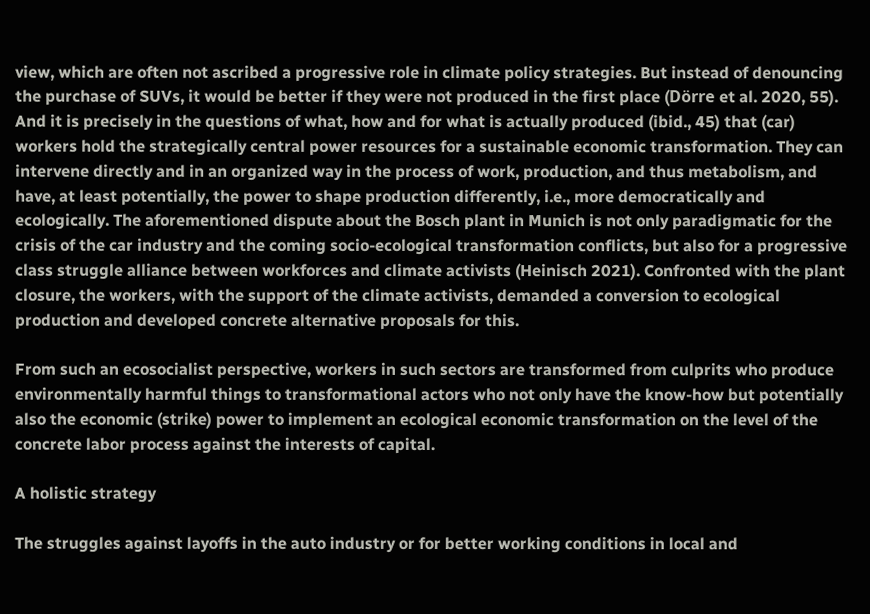view, which are often not ascribed a progressive role in climate policy strategies. But instead of denouncing the purchase of SUVs, it would be better if they were not produced in the first place (Dörre et al. 2020, 55). And it is precisely in the questions of what, how and for what is actually produced (ibid., 45) that (car) workers hold the strategically central power resources for a sustainable economic transformation. They can intervene directly and in an organized way in the process of work, production, and thus metabolism, and have, at least potentially, the power to shape production differently, i.e., more democratically and ecologically. The aforementioned dispute about the Bosch plant in Munich is not only paradigmatic for the crisis of the car industry and the coming socio-ecological transformation conflicts, but also for a progressive class struggle alliance between workforces and climate activists (Heinisch 2021). Confronted with the plant closure, the workers, with the support of the climate activists, demanded a conversion to ecological production and developed concrete alternative proposals for this.

From such an ecosocialist perspective, workers in such sectors are transformed from culprits who produce environmentally harmful things to transformational actors who not only have the know-how but potentially also the economic (strike) power to implement an ecological economic transformation on the level of the concrete labor process against the interests of capital.

A holistic strategy

The struggles against layoffs in the auto industry or for better working conditions in local and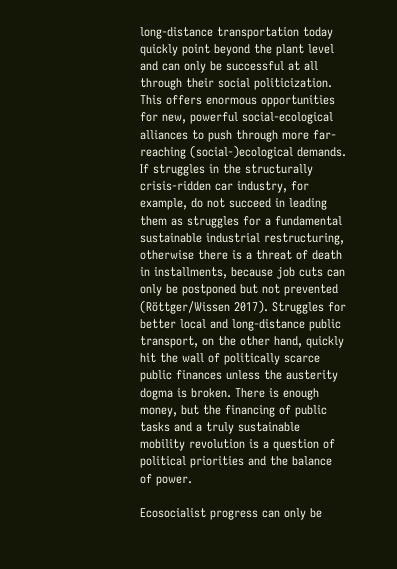long-distance transportation today quickly point beyond the plant level and can only be successful at all through their social politicization. This offers enormous opportunities for new, powerful social-ecological alliances to push through more far-reaching (social-)ecological demands. If struggles in the structurally crisis-ridden car industry, for example, do not succeed in leading them as struggles for a fundamental sustainable industrial restructuring, otherwise there is a threat of death in installments, because job cuts can only be postponed but not prevented (Röttger/Wissen 2017). Struggles for better local and long-distance public transport, on the other hand, quickly hit the wall of politically scarce public finances unless the austerity dogma is broken. There is enough money, but the financing of public tasks and a truly sustainable mobility revolution is a question of political priorities and the balance of power.

Ecosocialist progress can only be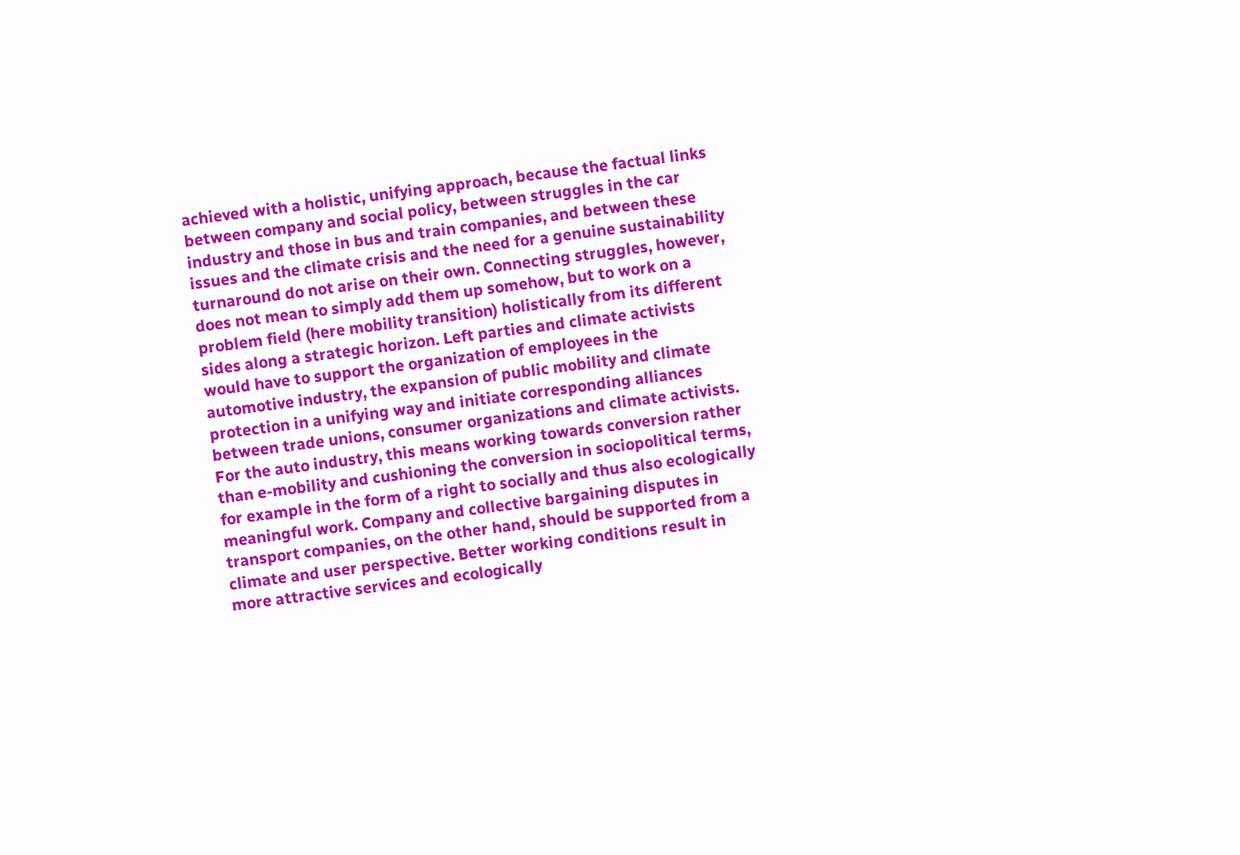achieved with a holistic, unifying approach, because the factual links between company and social policy, between struggles in the car industry and those in bus and train companies, and between these issues and the climate crisis and the need for a genuine sustainability turnaround do not arise on their own. Connecting struggles, however, does not mean to simply add them up somehow, but to work on a problem field (here mobility transition) holistically from its different sides along a strategic horizon. Left parties and climate activists would have to support the organization of employees in the automotive industry, the expansion of public mobility and climate protection in a unifying way and initiate corresponding alliances between trade unions, consumer organizations and climate activists. For the auto industry, this means working towards conversion rather than e-mobility and cushioning the conversion in sociopolitical terms, for example in the form of a right to socially and thus also ecologically meaningful work. Company and collective bargaining disputes in transport companies, on the other hand, should be supported from a climate and user perspective. Better working conditions result in more attractive services and ecologically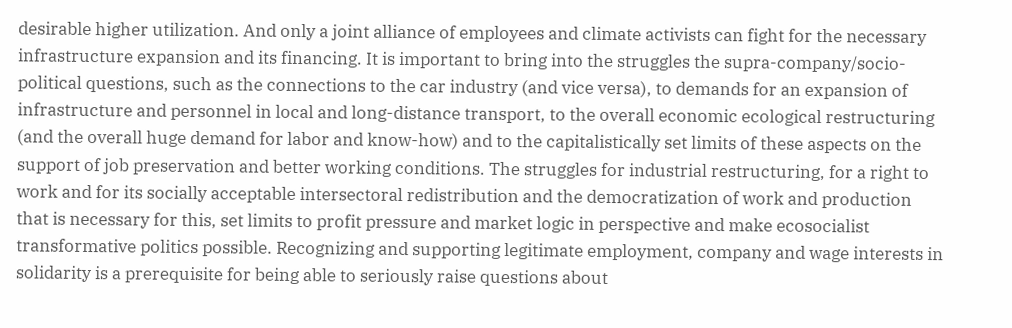desirable higher utilization. And only a joint alliance of employees and climate activists can fight for the necessary infrastructure expansion and its financing. It is important to bring into the struggles the supra-company/socio-political questions, such as the connections to the car industry (and vice versa), to demands for an expansion of infrastructure and personnel in local and long-distance transport, to the overall economic ecological restructuring (and the overall huge demand for labor and know-how) and to the capitalistically set limits of these aspects on the support of job preservation and better working conditions. The struggles for industrial restructuring, for a right to work and for its socially acceptable intersectoral redistribution and the democratization of work and production that is necessary for this, set limits to profit pressure and market logic in perspective and make ecosocialist transformative politics possible. Recognizing and supporting legitimate employment, company and wage interests in solidarity is a prerequisite for being able to seriously raise questions about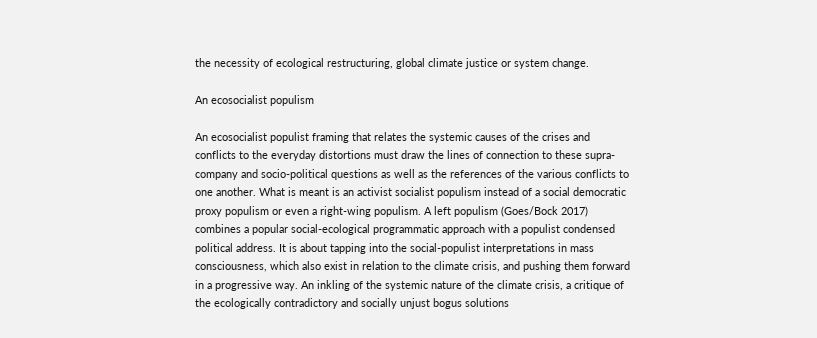the necessity of ecological restructuring, global climate justice or system change.

An ecosocialist populism

An ecosocialist populist framing that relates the systemic causes of the crises and conflicts to the everyday distortions must draw the lines of connection to these supra-company and socio-political questions as well as the references of the various conflicts to one another. What is meant is an activist socialist populism instead of a social democratic proxy populism or even a right-wing populism. A left populism (Goes/Bock 2017) combines a popular social-ecological programmatic approach with a populist condensed political address. It is about tapping into the social-populist interpretations in mass consciousness, which also exist in relation to the climate crisis, and pushing them forward in a progressive way. An inkling of the systemic nature of the climate crisis, a critique of the ecologically contradictory and socially unjust bogus solutions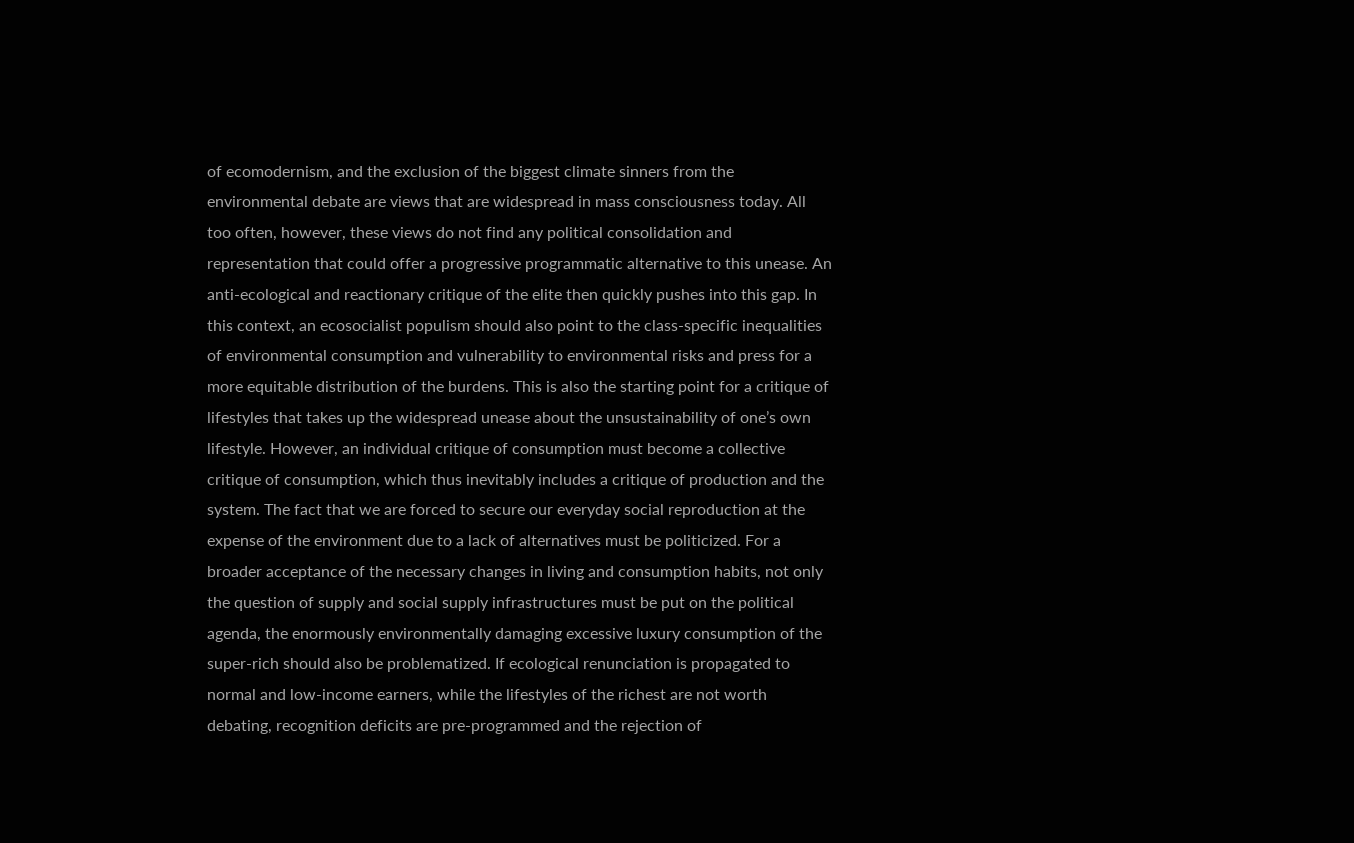of ecomodernism, and the exclusion of the biggest climate sinners from the environmental debate are views that are widespread in mass consciousness today. All too often, however, these views do not find any political consolidation and representation that could offer a progressive programmatic alternative to this unease. An anti-ecological and reactionary critique of the elite then quickly pushes into this gap. In this context, an ecosocialist populism should also point to the class-specific inequalities of environmental consumption and vulnerability to environmental risks and press for a more equitable distribution of the burdens. This is also the starting point for a critique of lifestyles that takes up the widespread unease about the unsustainability of one’s own lifestyle. However, an individual critique of consumption must become a collective critique of consumption, which thus inevitably includes a critique of production and the system. The fact that we are forced to secure our everyday social reproduction at the expense of the environment due to a lack of alternatives must be politicized. For a broader acceptance of the necessary changes in living and consumption habits, not only the question of supply and social supply infrastructures must be put on the political agenda, the enormously environmentally damaging excessive luxury consumption of the super-rich should also be problematized. If ecological renunciation is propagated to normal and low-income earners, while the lifestyles of the richest are not worth debating, recognition deficits are pre-programmed and the rejection of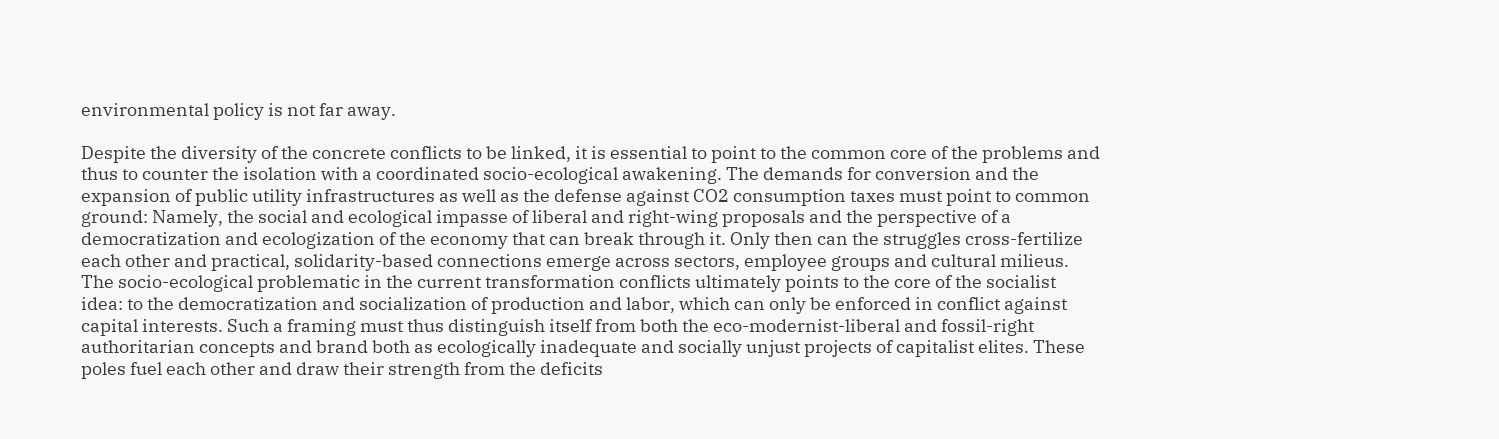environmental policy is not far away.

Despite the diversity of the concrete conflicts to be linked, it is essential to point to the common core of the problems and thus to counter the isolation with a coordinated socio-ecological awakening. The demands for conversion and the expansion of public utility infrastructures as well as the defense against CO2 consumption taxes must point to common ground: Namely, the social and ecological impasse of liberal and right-wing proposals and the perspective of a democratization and ecologization of the economy that can break through it. Only then can the struggles cross-fertilize each other and practical, solidarity-based connections emerge across sectors, employee groups and cultural milieus. The socio-ecological problematic in the current transformation conflicts ultimately points to the core of the socialist idea: to the democratization and socialization of production and labor, which can only be enforced in conflict against capital interests. Such a framing must thus distinguish itself from both the eco-modernist-liberal and fossil-right authoritarian concepts and brand both as ecologically inadequate and socially unjust projects of capitalist elites. These poles fuel each other and draw their strength from the deficits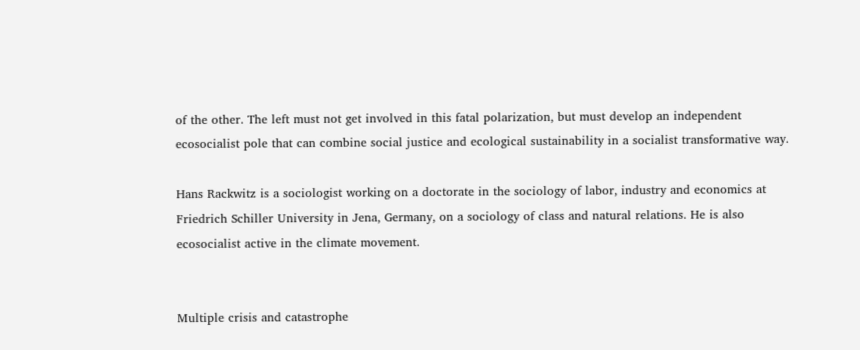of the other. The left must not get involved in this fatal polarization, but must develop an independent ecosocialist pole that can combine social justice and ecological sustainability in a socialist transformative way.

Hans Rackwitz is a sociologist working on a doctorate in the sociology of labor, industry and economics at Friedrich Schiller University in Jena, Germany, on a sociology of class and natural relations. He is also ecosocialist active in the climate movement.


Multiple crisis and catastrophe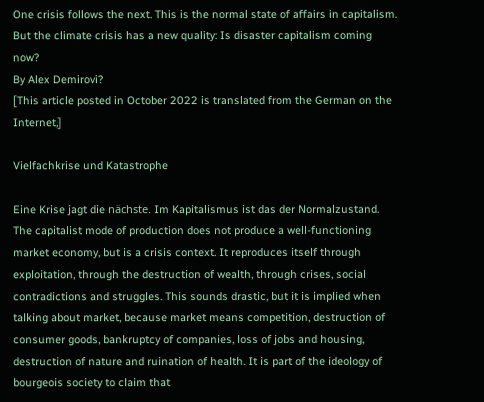One crisis follows the next. This is the normal state of affairs in capitalism. But the climate crisis has a new quality: Is disaster capitalism coming now?
By Alex Demirovi?
[This article posted in October 2022 is translated from the German on the Internet,]

Vielfachkrise und Katastrophe

Eine Krise jagt die nächste. Im Kapitalismus ist das der Normalzustand.
The capitalist mode of production does not produce a well-functioning market economy, but is a crisis context. It reproduces itself through exploitation, through the destruction of wealth, through crises, social contradictions and struggles. This sounds drastic, but it is implied when talking about market, because market means competition, destruction of consumer goods, bankruptcy of companies, loss of jobs and housing, destruction of nature and ruination of health. It is part of the ideology of bourgeois society to claim that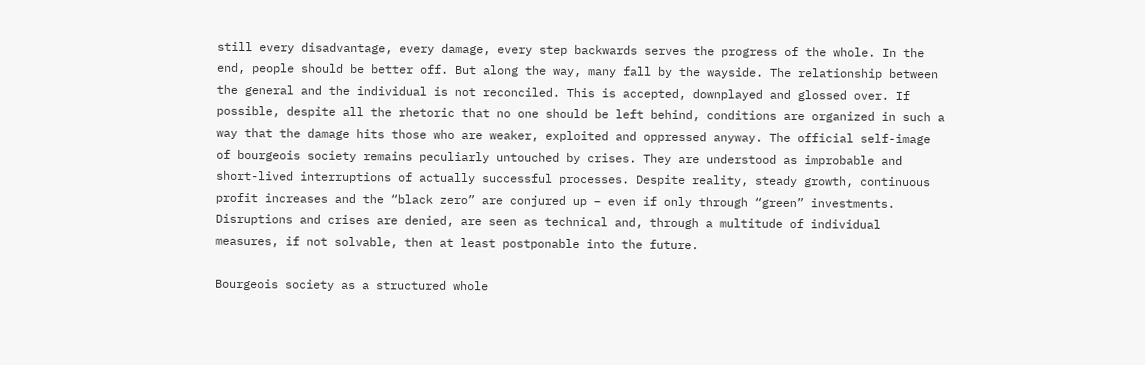still every disadvantage, every damage, every step backwards serves the progress of the whole. In the end, people should be better off. But along the way, many fall by the wayside. The relationship between the general and the individual is not reconciled. This is accepted, downplayed and glossed over. If possible, despite all the rhetoric that no one should be left behind, conditions are organized in such a way that the damage hits those who are weaker, exploited and oppressed anyway. The official self-image of bourgeois society remains peculiarly untouched by crises. They are understood as improbable and short-lived interruptions of actually successful processes. Despite reality, steady growth, continuous profit increases and the “black zero” are conjured up – even if only through “green” investments. Disruptions and crises are denied, are seen as technical and, through a multitude of individual measures, if not solvable, then at least postponable into the future.

Bourgeois society as a structured whole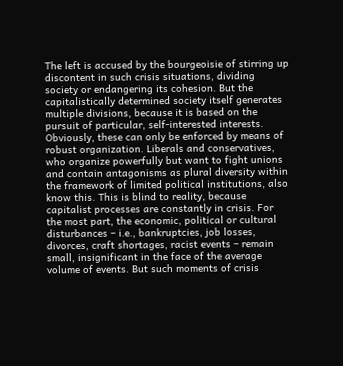The left is accused by the bourgeoisie of stirring up discontent in such crisis situations, dividing society or endangering its cohesion. But the capitalistically determined society itself generates multiple divisions, because it is based on the pursuit of particular, self-interested interests. Obviously, these can only be enforced by means of robust organization. Liberals and conservatives, who organize powerfully but want to fight unions and contain antagonisms as plural diversity within the framework of limited political institutions, also know this. This is blind to reality, because capitalist processes are constantly in crisis. For the most part, the economic, political or cultural disturbances – i.e., bankruptcies, job losses, divorces, craft shortages, racist events – remain small, insignificant in the face of the average volume of events. But such moments of crisis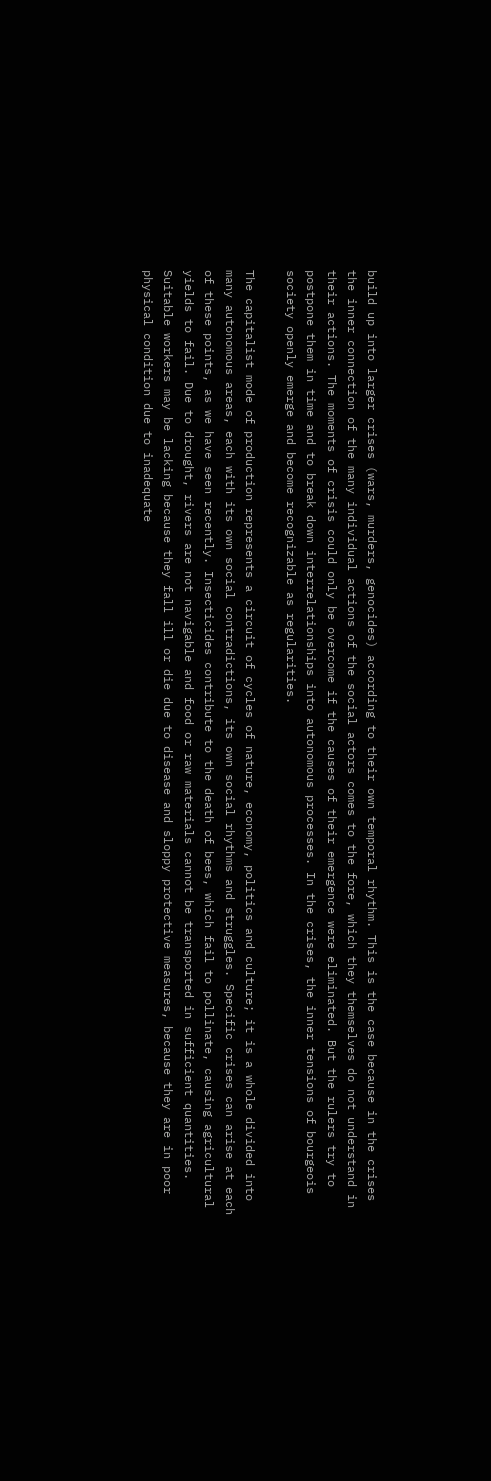build up into larger crises (wars, murders, genocides) according to their own temporal rhythm. This is the case because in the crises the inner connection of the many individual actions of the social actors comes to the fore, which they themselves do not understand in their actions. The moments of crisis could only be overcome if the causes of their emergence were eliminated. But the rulers try to postpone them in time and to break down interrelationships into autonomous processes. In the crises, the inner tensions of bourgeois society openly emerge and become recognizable as regularities.

The capitalist mode of production represents a circuit of cycles of nature, economy, politics and culture; it is a whole divided into many autonomous areas, each with its own social contradictions, its own social rhythms and struggles. Specific crises can arise at each of these points, as we have seen recently. Insecticides contribute to the death of bees, which fail to pollinate, causing agricultural yields to fail. Due to drought, rivers are not navigable and food or raw materials cannot be transported in sufficient quantities. Suitable workers may be lacking because they fall ill or die due to disease and sloppy protective measures, because they are in poor physical condition due to inadequate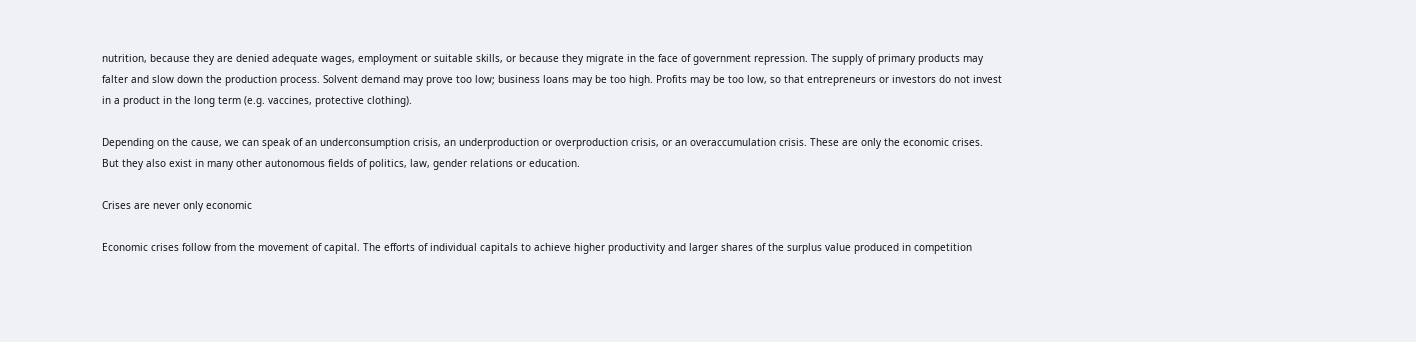nutrition, because they are denied adequate wages, employment or suitable skills, or because they migrate in the face of government repression. The supply of primary products may falter and slow down the production process. Solvent demand may prove too low; business loans may be too high. Profits may be too low, so that entrepreneurs or investors do not invest in a product in the long term (e.g. vaccines, protective clothing).

Depending on the cause, we can speak of an underconsumption crisis, an underproduction or overproduction crisis, or an overaccumulation crisis. These are only the economic crises. But they also exist in many other autonomous fields of politics, law, gender relations or education.

Crises are never only economic

Economic crises follow from the movement of capital. The efforts of individual capitals to achieve higher productivity and larger shares of the surplus value produced in competition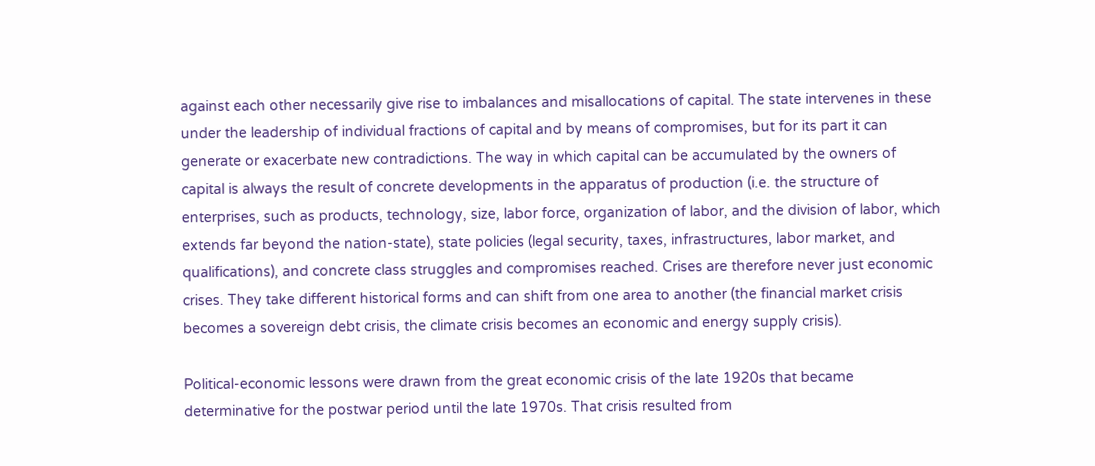against each other necessarily give rise to imbalances and misallocations of capital. The state intervenes in these under the leadership of individual fractions of capital and by means of compromises, but for its part it can generate or exacerbate new contradictions. The way in which capital can be accumulated by the owners of capital is always the result of concrete developments in the apparatus of production (i.e. the structure of enterprises, such as products, technology, size, labor force, organization of labor, and the division of labor, which extends far beyond the nation-state), state policies (legal security, taxes, infrastructures, labor market, and qualifications), and concrete class struggles and compromises reached. Crises are therefore never just economic crises. They take different historical forms and can shift from one area to another (the financial market crisis becomes a sovereign debt crisis, the climate crisis becomes an economic and energy supply crisis).

Political-economic lessons were drawn from the great economic crisis of the late 1920s that became determinative for the postwar period until the late 1970s. That crisis resulted from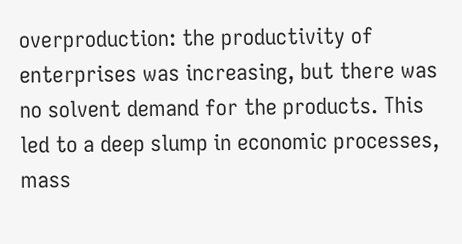overproduction: the productivity of enterprises was increasing, but there was no solvent demand for the products. This led to a deep slump in economic processes, mass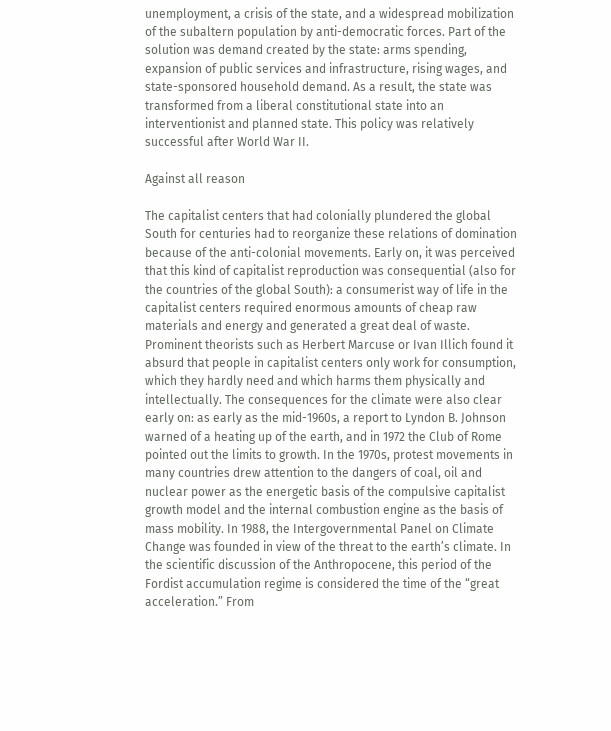unemployment, a crisis of the state, and a widespread mobilization of the subaltern population by anti-democratic forces. Part of the solution was demand created by the state: arms spending, expansion of public services and infrastructure, rising wages, and state-sponsored household demand. As a result, the state was transformed from a liberal constitutional state into an interventionist and planned state. This policy was relatively successful after World War II.

Against all reason

The capitalist centers that had colonially plundered the global South for centuries had to reorganize these relations of domination because of the anti-colonial movements. Early on, it was perceived that this kind of capitalist reproduction was consequential (also for the countries of the global South): a consumerist way of life in the capitalist centers required enormous amounts of cheap raw materials and energy and generated a great deal of waste. Prominent theorists such as Herbert Marcuse or Ivan Illich found it absurd that people in capitalist centers only work for consumption, which they hardly need and which harms them physically and intellectually. The consequences for the climate were also clear early on: as early as the mid-1960s, a report to Lyndon B. Johnson warned of a heating up of the earth, and in 1972 the Club of Rome pointed out the limits to growth. In the 1970s, protest movements in many countries drew attention to the dangers of coal, oil and nuclear power as the energetic basis of the compulsive capitalist growth model and the internal combustion engine as the basis of mass mobility. In 1988, the Intergovernmental Panel on Climate Change was founded in view of the threat to the earth’s climate. In the scientific discussion of the Anthropocene, this period of the Fordist accumulation regime is considered the time of the “great acceleration.” From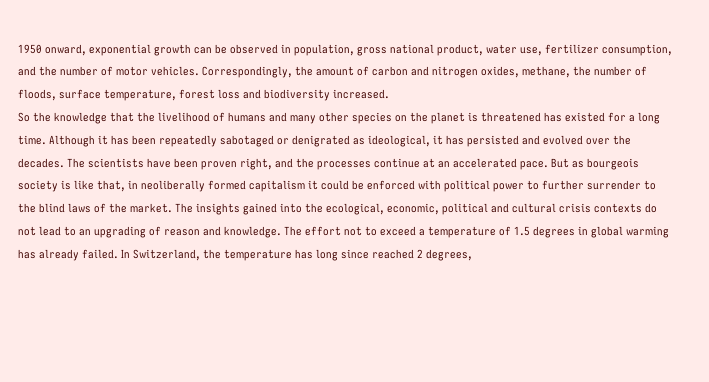1950 onward, exponential growth can be observed in population, gross national product, water use, fertilizer consumption, and the number of motor vehicles. Correspondingly, the amount of carbon and nitrogen oxides, methane, the number of floods, surface temperature, forest loss and biodiversity increased.
So the knowledge that the livelihood of humans and many other species on the planet is threatened has existed for a long time. Although it has been repeatedly sabotaged or denigrated as ideological, it has persisted and evolved over the decades. The scientists have been proven right, and the processes continue at an accelerated pace. But as bourgeois society is like that, in neoliberally formed capitalism it could be enforced with political power to further surrender to the blind laws of the market. The insights gained into the ecological, economic, political and cultural crisis contexts do not lead to an upgrading of reason and knowledge. The effort not to exceed a temperature of 1.5 degrees in global warming has already failed. In Switzerland, the temperature has long since reached 2 degrees,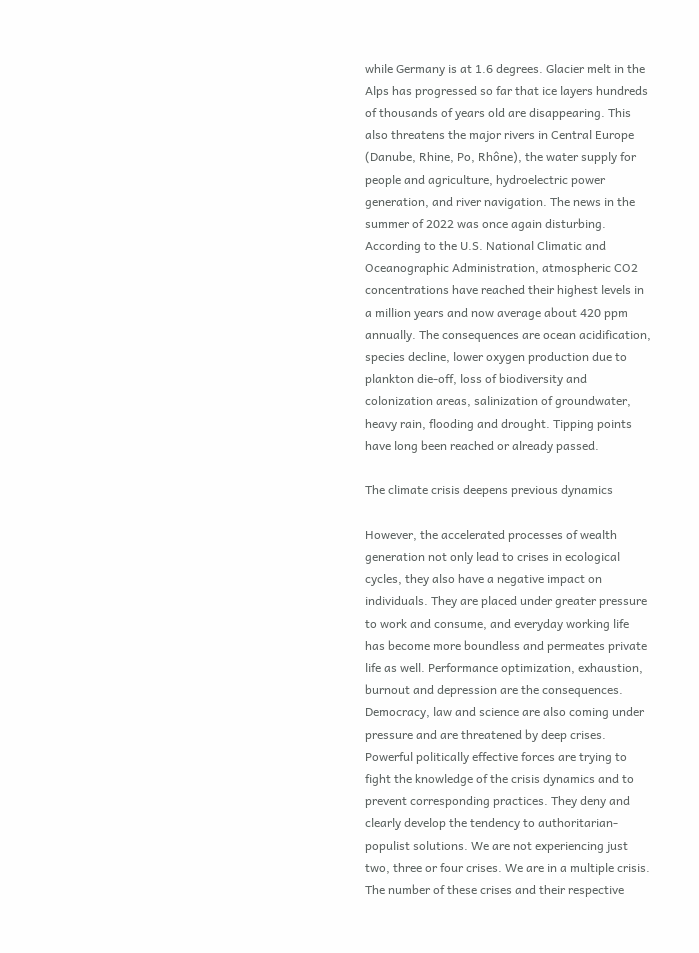while Germany is at 1.6 degrees. Glacier melt in the Alps has progressed so far that ice layers hundreds of thousands of years old are disappearing. This also threatens the major rivers in Central Europe (Danube, Rhine, Po, Rhône), the water supply for people and agriculture, hydroelectric power generation, and river navigation. The news in the summer of 2022 was once again disturbing. According to the U.S. National Climatic and Oceanographic Administration, atmospheric CO2 concentrations have reached their highest levels in a million years and now average about 420 ppm annually. The consequences are ocean acidification, species decline, lower oxygen production due to plankton die-off, loss of biodiversity and colonization areas, salinization of groundwater, heavy rain, flooding and drought. Tipping points have long been reached or already passed.

The climate crisis deepens previous dynamics

However, the accelerated processes of wealth generation not only lead to crises in ecological cycles, they also have a negative impact on individuals. They are placed under greater pressure to work and consume, and everyday working life has become more boundless and permeates private life as well. Performance optimization, exhaustion, burnout and depression are the consequences. Democracy, law and science are also coming under pressure and are threatened by deep crises. Powerful politically effective forces are trying to fight the knowledge of the crisis dynamics and to prevent corresponding practices. They deny and clearly develop the tendency to authoritarian-populist solutions. We are not experiencing just two, three or four crises. We are in a multiple crisis. The number of these crises and their respective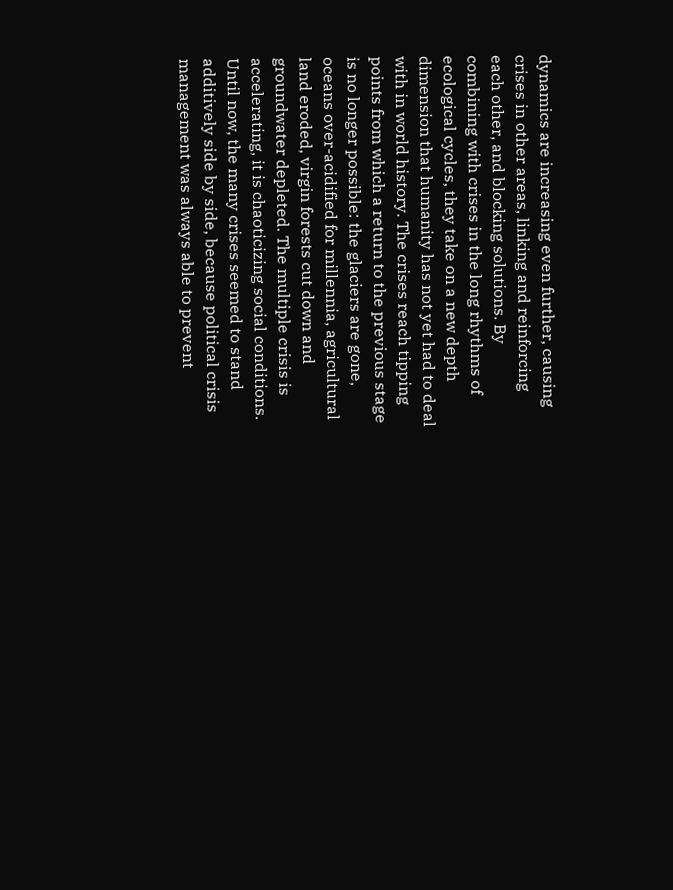dynamics are increasing even further, causing crises in other areas, linking and reinforcing each other, and blocking solutions. By combining with crises in the long rhythms of ecological cycles, they take on a new depth dimension that humanity has not yet had to deal with in world history. The crises reach tipping points from which a return to the previous stage is no longer possible: the glaciers are gone, oceans over-acidified for millennia, agricultural land eroded, virgin forests cut down and groundwater depleted. The multiple crisis is accelerating, it is chaoticizing social conditions. Until now, the many crises seemed to stand additively side by side, because political crisis management was always able to prevent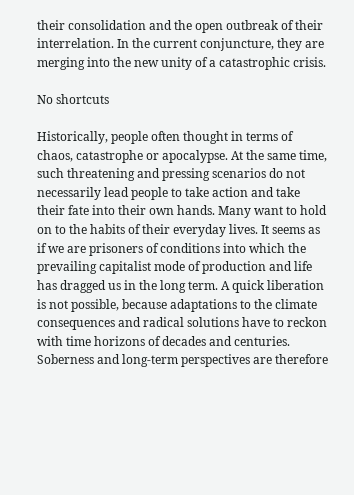their consolidation and the open outbreak of their interrelation. In the current conjuncture, they are merging into the new unity of a catastrophic crisis.

No shortcuts

Historically, people often thought in terms of chaos, catastrophe or apocalypse. At the same time, such threatening and pressing scenarios do not necessarily lead people to take action and take their fate into their own hands. Many want to hold on to the habits of their everyday lives. It seems as if we are prisoners of conditions into which the prevailing capitalist mode of production and life has dragged us in the long term. A quick liberation is not possible, because adaptations to the climate consequences and radical solutions have to reckon with time horizons of decades and centuries. Soberness and long-term perspectives are therefore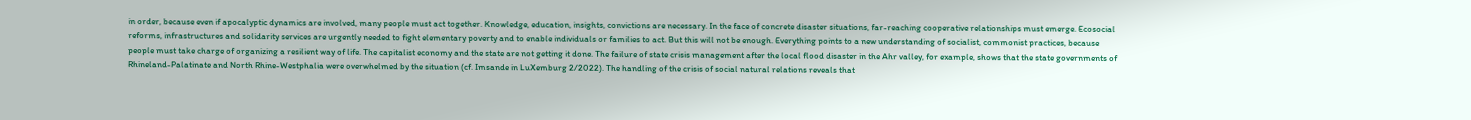in order, because even if apocalyptic dynamics are involved, many people must act together. Knowledge, education, insights, convictions are necessary. In the face of concrete disaster situations, far-reaching cooperative relationships must emerge. Ecosocial reforms, infrastructures and solidarity services are urgently needed to fight elementary poverty and to enable individuals or families to act. But this will not be enough. Everything points to a new understanding of socialist, commonist practices, because people must take charge of organizing a resilient way of life. The capitalist economy and the state are not getting it done. The failure of state crisis management after the local flood disaster in the Ahr valley, for example, shows that the state governments of Rhineland-Palatinate and North Rhine-Westphalia were overwhelmed by the situation (cf. Imsande in LuXemburg 2/2022). The handling of the crisis of social natural relations reveals that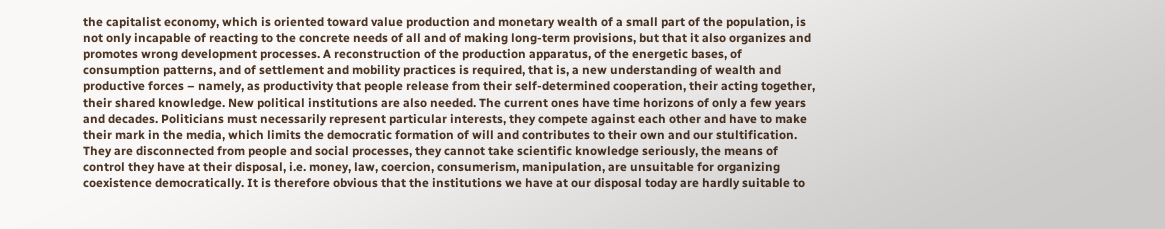the capitalist economy, which is oriented toward value production and monetary wealth of a small part of the population, is not only incapable of reacting to the concrete needs of all and of making long-term provisions, but that it also organizes and promotes wrong development processes. A reconstruction of the production apparatus, of the energetic bases, of consumption patterns, and of settlement and mobility practices is required, that is, a new understanding of wealth and productive forces – namely, as productivity that people release from their self-determined cooperation, their acting together, their shared knowledge. New political institutions are also needed. The current ones have time horizons of only a few years and decades. Politicians must necessarily represent particular interests, they compete against each other and have to make their mark in the media, which limits the democratic formation of will and contributes to their own and our stultification. They are disconnected from people and social processes, they cannot take scientific knowledge seriously, the means of control they have at their disposal, i.e. money, law, coercion, consumerism, manipulation, are unsuitable for organizing coexistence democratically. It is therefore obvious that the institutions we have at our disposal today are hardly suitable to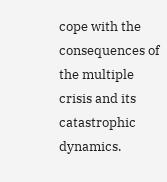cope with the consequences of the multiple crisis and its catastrophic dynamics.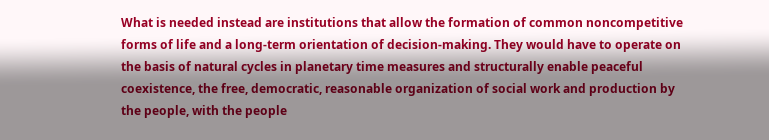What is needed instead are institutions that allow the formation of common noncompetitive forms of life and a long-term orientation of decision-making. They would have to operate on the basis of natural cycles in planetary time measures and structurally enable peaceful coexistence, the free, democratic, reasonable organization of social work and production by the people, with the people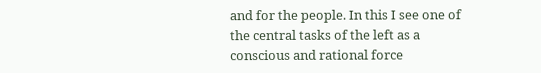and for the people. In this I see one of the central tasks of the left as a conscious and rational force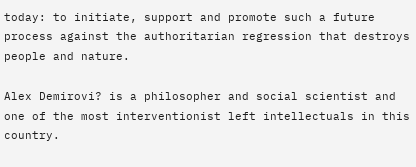today: to initiate, support and promote such a future process against the authoritarian regression that destroys people and nature.

Alex Demirovi? is a philosopher and social scientist and one of the most interventionist left intellectuals in this country.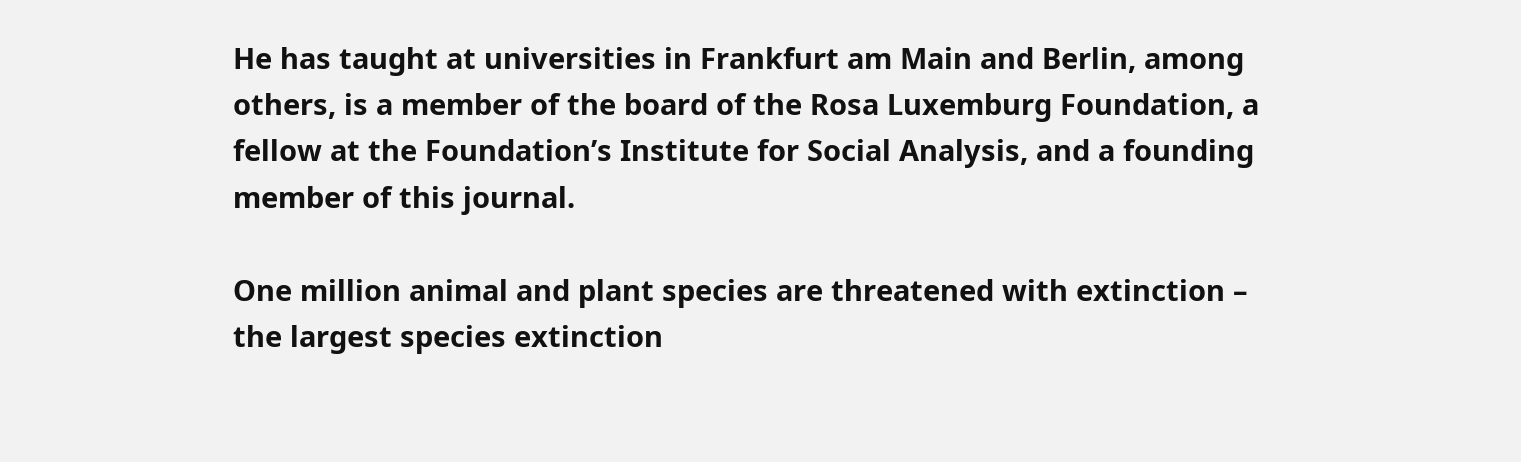He has taught at universities in Frankfurt am Main and Berlin, among others, is a member of the board of the Rosa Luxemburg Foundation, a fellow at the Foundation’s Institute for Social Analysis, and a founding member of this journal.

One million animal and plant species are threatened with extinction – the largest species extinction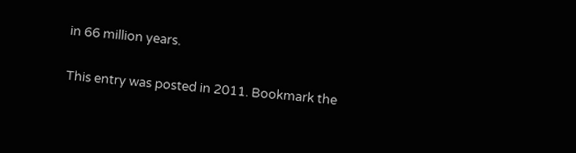in 66 million years.

This entry was posted in 2011. Bookmark the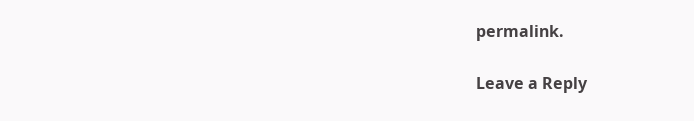permalink.

Leave a Reply